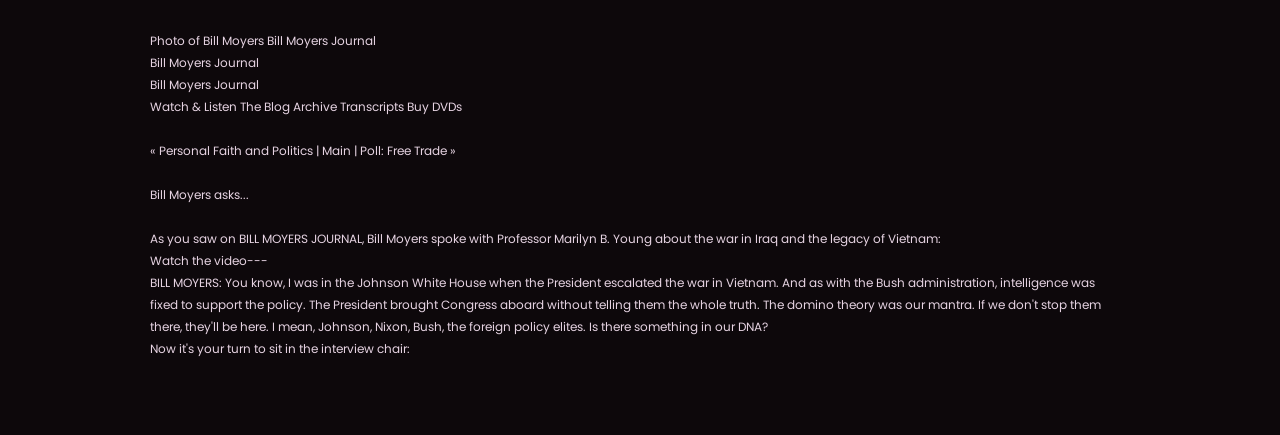Photo of Bill Moyers Bill Moyers Journal
Bill Moyers Journal
Bill Moyers Journal
Watch & Listen The Blog Archive Transcripts Buy DVDs

« Personal Faith and Politics | Main | Poll: Free Trade »

Bill Moyers asks...

As you saw on BILL MOYERS JOURNAL, Bill Moyers spoke with Professor Marilyn B. Young about the war in Iraq and the legacy of Vietnam:
Watch the video---
BILL MOYERS: You know, I was in the Johnson White House when the President escalated the war in Vietnam. And as with the Bush administration, intelligence was fixed to support the policy. The President brought Congress aboard without telling them the whole truth. The domino theory was our mantra. If we don't stop them there, they'll be here. I mean, Johnson, Nixon, Bush, the foreign policy elites. Is there something in our DNA?
Now it's your turn to sit in the interview chair: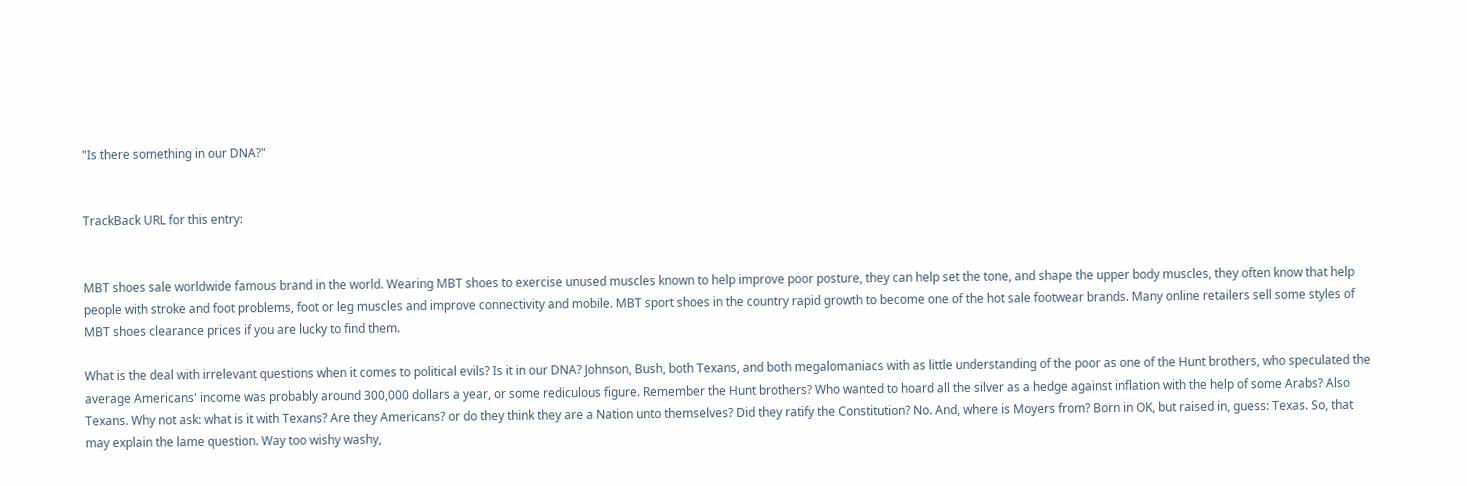"Is there something in our DNA?"


TrackBack URL for this entry:


MBT shoes sale worldwide famous brand in the world. Wearing MBT shoes to exercise unused muscles known to help improve poor posture, they can help set the tone, and shape the upper body muscles, they often know that help people with stroke and foot problems, foot or leg muscles and improve connectivity and mobile. MBT sport shoes in the country rapid growth to become one of the hot sale footwear brands. Many online retailers sell some styles of MBT shoes clearance prices if you are lucky to find them.

What is the deal with irrelevant questions when it comes to political evils? Is it in our DNA? Johnson, Bush, both Texans, and both megalomaniacs with as little understanding of the poor as one of the Hunt brothers, who speculated the average Americans' income was probably around 300,000 dollars a year, or some rediculous figure. Remember the Hunt brothers? Who wanted to hoard all the silver as a hedge against inflation with the help of some Arabs? Also Texans. Why not ask: what is it with Texans? Are they Americans? or do they think they are a Nation unto themselves? Did they ratify the Constitution? No. And, where is Moyers from? Born in OK, but raised in, guess: Texas. So, that may explain the lame question. Way too wishy washy,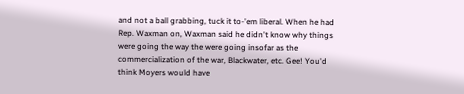and not a ball grabbing, tuck it to-'em liberal. When he had Rep. Waxman on, Waxman said he didn't know why things were going the way the were going insofar as the commercialization of the war, Blackwater, etc. Gee! You'd think Moyers would have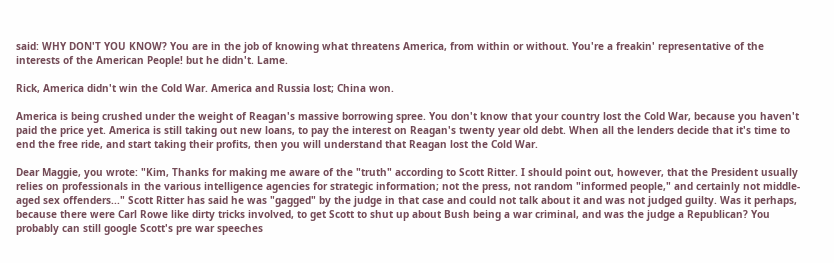said: WHY DON'T YOU KNOW? You are in the job of knowing what threatens America, from within or without. You're a freakin' representative of the interests of the American People! but he didn't. Lame.

Rick, America didn't win the Cold War. America and Russia lost; China won.

America is being crushed under the weight of Reagan's massive borrowing spree. You don't know that your country lost the Cold War, because you haven't paid the price yet. America is still taking out new loans, to pay the interest on Reagan's twenty year old debt. When all the lenders decide that it's time to end the free ride, and start taking their profits, then you will understand that Reagan lost the Cold War.

Dear Maggie, you wrote: "Kim, Thanks for making me aware of the "truth" according to Scott Ritter. I should point out, however, that the President usually relies on professionals in the various intelligence agencies for strategic information; not the press, not random "informed people," and certainly not middle-aged sex offenders..." Scott Ritter has said he was "gagged" by the judge in that case and could not talk about it and was not judged guilty. Was it perhaps, because there were Carl Rowe like dirty tricks involved, to get Scott to shut up about Bush being a war criminal, and was the judge a Republican? You probably can still google Scott's pre war speeches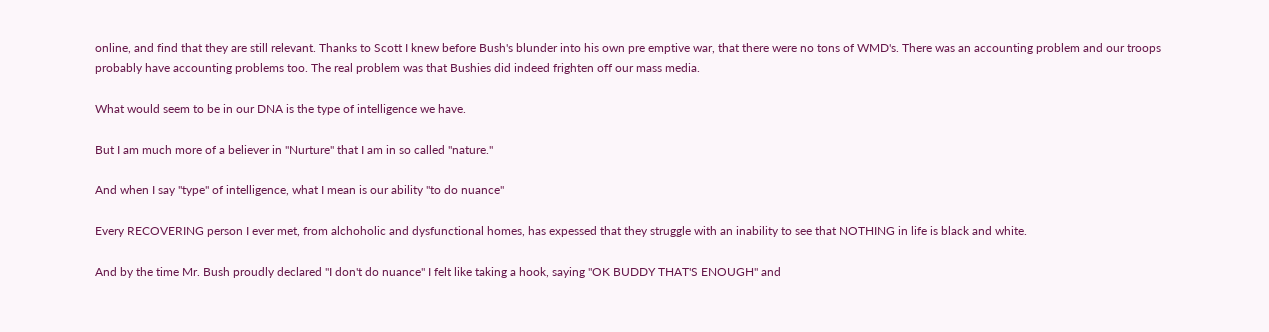online, and find that they are still relevant. Thanks to Scott I knew before Bush's blunder into his own pre emptive war, that there were no tons of WMD's. There was an accounting problem and our troops probably have accounting problems too. The real problem was that Bushies did indeed frighten off our mass media.

What would seem to be in our DNA is the type of intelligence we have.

But I am much more of a believer in "Nurture" that I am in so called "nature."

And when I say "type" of intelligence, what I mean is our ability "to do nuance"

Every RECOVERING person I ever met, from alchoholic and dysfunctional homes, has expessed that they struggle with an inability to see that NOTHING in life is black and white.

And by the time Mr. Bush proudly declared "I don't do nuance" I felt like taking a hook, saying "OK BUDDY THAT'S ENOUGH" and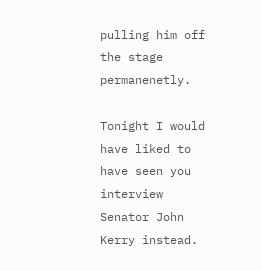pulling him off the stage permanenetly.

Tonight I would have liked to have seen you interview Senator John Kerry instead.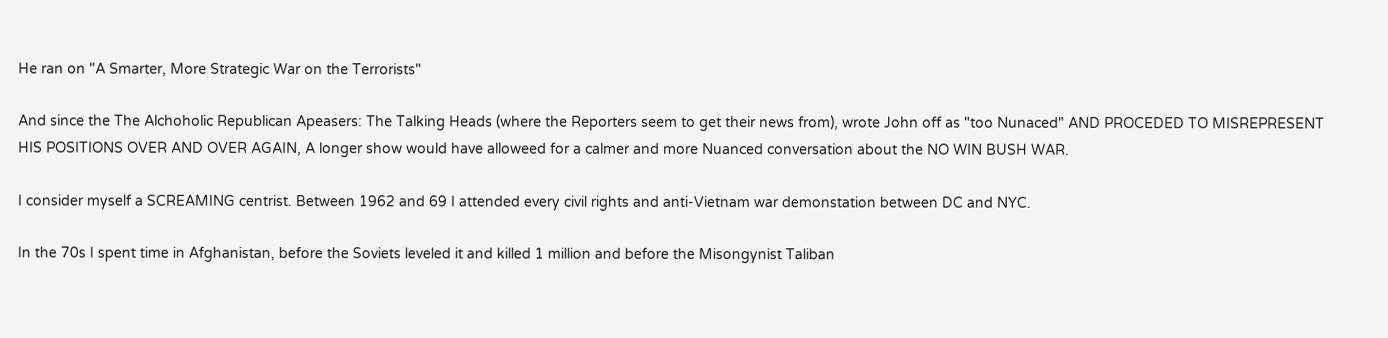He ran on "A Smarter, More Strategic War on the Terrorists"

And since the The Alchoholic Republican Apeasers: The Talking Heads (where the Reporters seem to get their news from), wrote John off as "too Nunaced" AND PROCEDED TO MISREPRESENT HIS POSITIONS OVER AND OVER AGAIN, A longer show would have alloweed for a calmer and more Nuanced conversation about the NO WIN BUSH WAR.

I consider myself a SCREAMING centrist. Between 1962 and 69 I attended every civil rights and anti-Vietnam war demonstation between DC and NYC.

In the 70s I spent time in Afghanistan, before the Soviets leveled it and killed 1 million and before the Misongynist Taliban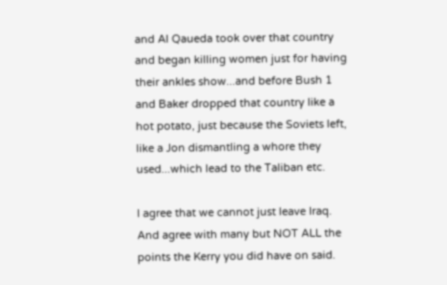and Al Qaueda took over that country and began killing women just for having their ankles show...and before Bush 1 and Baker dropped that country like a hot potato, just because the Soviets left, like a Jon dismantling a whore they used...which lead to the Taliban etc.

I agree that we cannot just leave Iraq. And agree with many but NOT ALL the points the Kerry you did have on said.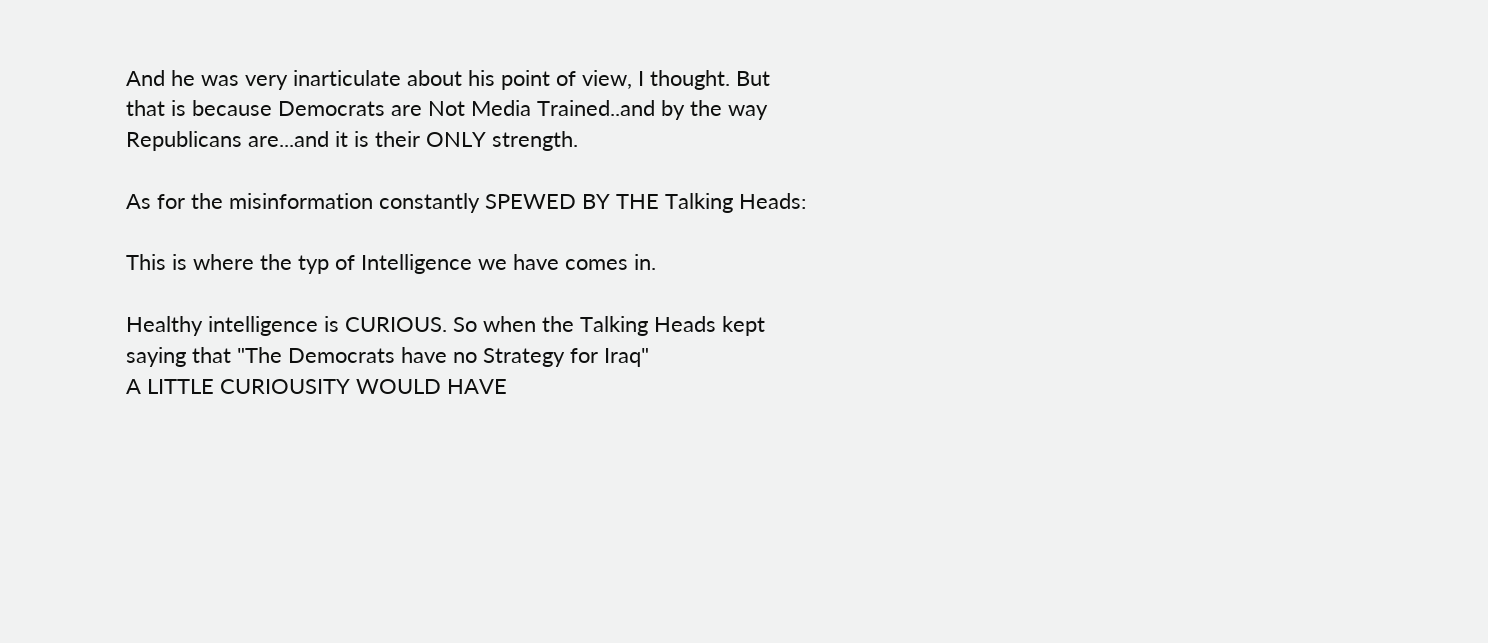And he was very inarticulate about his point of view, I thought. But that is because Democrats are Not Media Trained..and by the way Republicans are...and it is their ONLY strength.

As for the misinformation constantly SPEWED BY THE Talking Heads:

This is where the typ of Intelligence we have comes in.

Healthy intelligence is CURIOUS. So when the Talking Heads kept saying that "The Democrats have no Strategy for Iraq"
A LITTLE CURIOUSITY WOULD HAVE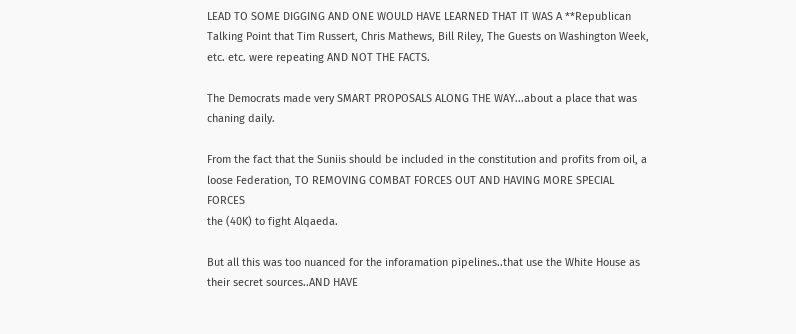LEAD TO SOME DIGGING AND ONE WOULD HAVE LEARNED THAT IT WAS A **Republican Talking Point that Tim Russert, Chris Mathews, Bill Riley, The Guests on Washington Week, etc. etc. were repeating AND NOT THE FACTS.

The Democrats made very SMART PROPOSALS ALONG THE WAY...about a place that was chaning daily.

From the fact that the Suniis should be included in the constitution and profits from oil, a loose Federation, TO REMOVING COMBAT FORCES OUT AND HAVING MORE SPECIAL FORCES
the (40K) to fight Alqaeda.

But all this was too nuanced for the inforamation pipelines..that use the White House as their secret sources..AND HAVE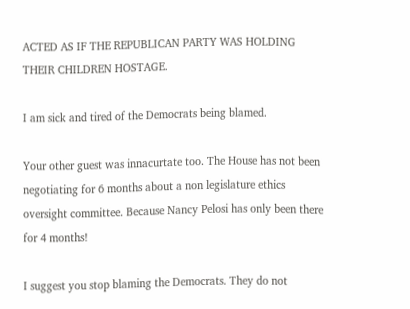ACTED AS IF THE REPUBLICAN PARTY WAS HOLDING THEIR CHILDREN HOSTAGE.

I am sick and tired of the Democrats being blamed.

Your other guest was innacurtate too. The House has not been negotiating for 6 months about a non legislature ethics oversight committee. Because Nancy Pelosi has only been there for 4 months!

I suggest you stop blaming the Democrats. They do not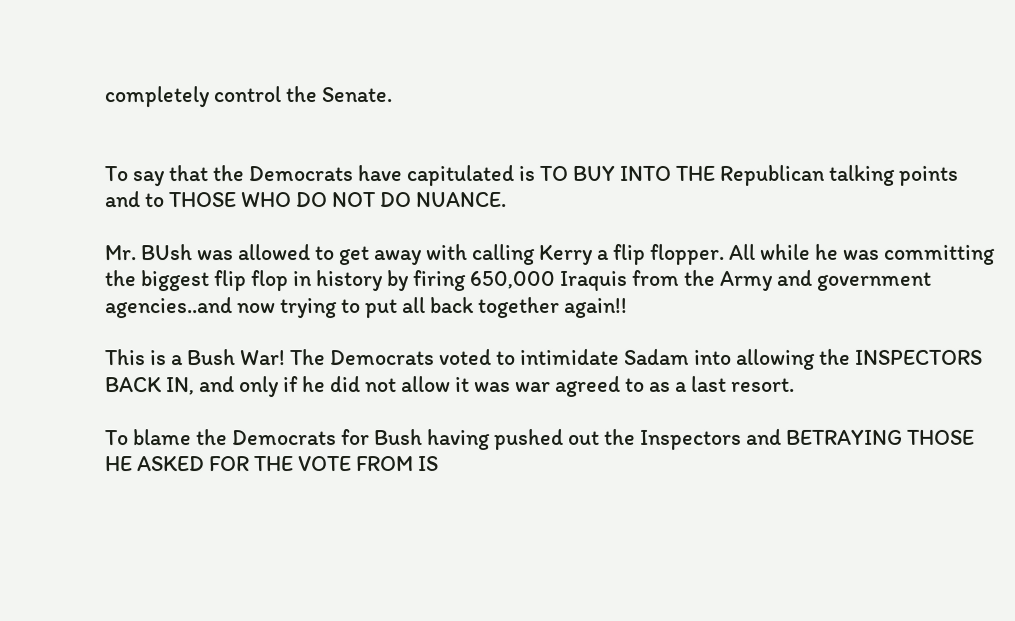completely control the Senate.


To say that the Democrats have capitulated is TO BUY INTO THE Republican talking points and to THOSE WHO DO NOT DO NUANCE.

Mr. BUsh was allowed to get away with calling Kerry a flip flopper. All while he was committing the biggest flip flop in history by firing 650,000 Iraquis from the Army and government agencies..and now trying to put all back together again!!

This is a Bush War! The Democrats voted to intimidate Sadam into allowing the INSPECTORS BACK IN, and only if he did not allow it was war agreed to as a last resort.

To blame the Democrats for Bush having pushed out the Inspectors and BETRAYING THOSE HE ASKED FOR THE VOTE FROM IS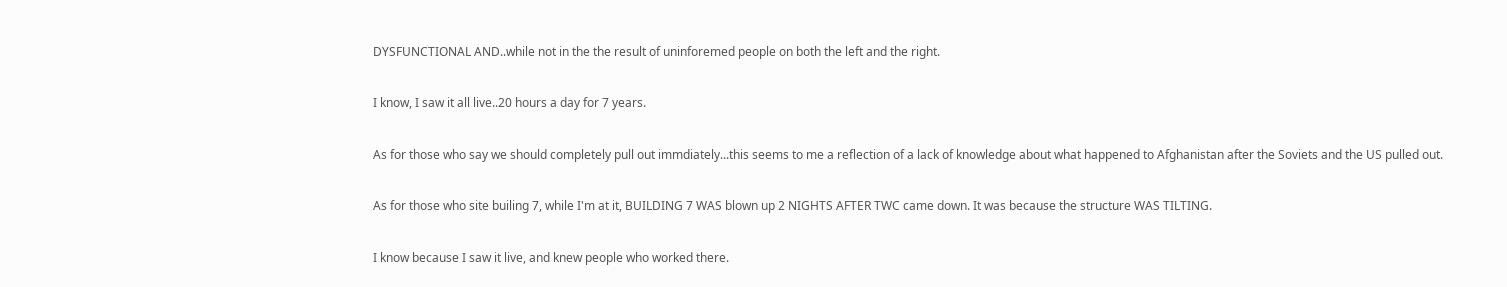DYSFUNCTIONAL AND..while not in the the result of uninforemed people on both the left and the right.

I know, I saw it all live..20 hours a day for 7 years.

As for those who say we should completely pull out immdiately...this seems to me a reflection of a lack of knowledge about what happened to Afghanistan after the Soviets and the US pulled out.

As for those who site builing 7, while I'm at it, BUILDING 7 WAS blown up 2 NIGHTS AFTER TWC came down. It was because the structure WAS TILTING.

I know because I saw it live, and knew people who worked there.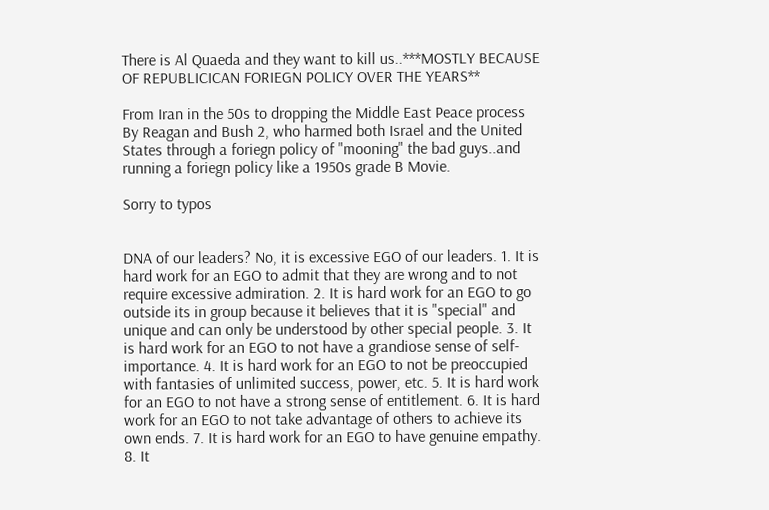There is Al Quaeda and they want to kill us..***MOSTLY BECAUSE OF REPUBLICICAN FORIEGN POLICY OVER THE YEARS**

From Iran in the 50s to dropping the Middle East Peace process By Reagan and Bush 2, who harmed both Israel and the United States through a foriegn policy of "mooning" the bad guys..and running a foriegn policy like a 1950s grade B Movie.

Sorry to typos


DNA of our leaders? No, it is excessive EGO of our leaders. 1. It is hard work for an EGO to admit that they are wrong and to not require excessive admiration. 2. It is hard work for an EGO to go outside its in group because it believes that it is "special" and unique and can only be understood by other special people. 3. It is hard work for an EGO to not have a grandiose sense of self-importance. 4. It is hard work for an EGO to not be preoccupied with fantasies of unlimited success, power, etc. 5. It is hard work for an EGO to not have a strong sense of entitlement. 6. It is hard work for an EGO to not take advantage of others to achieve its own ends. 7. It is hard work for an EGO to have genuine empathy. 8. It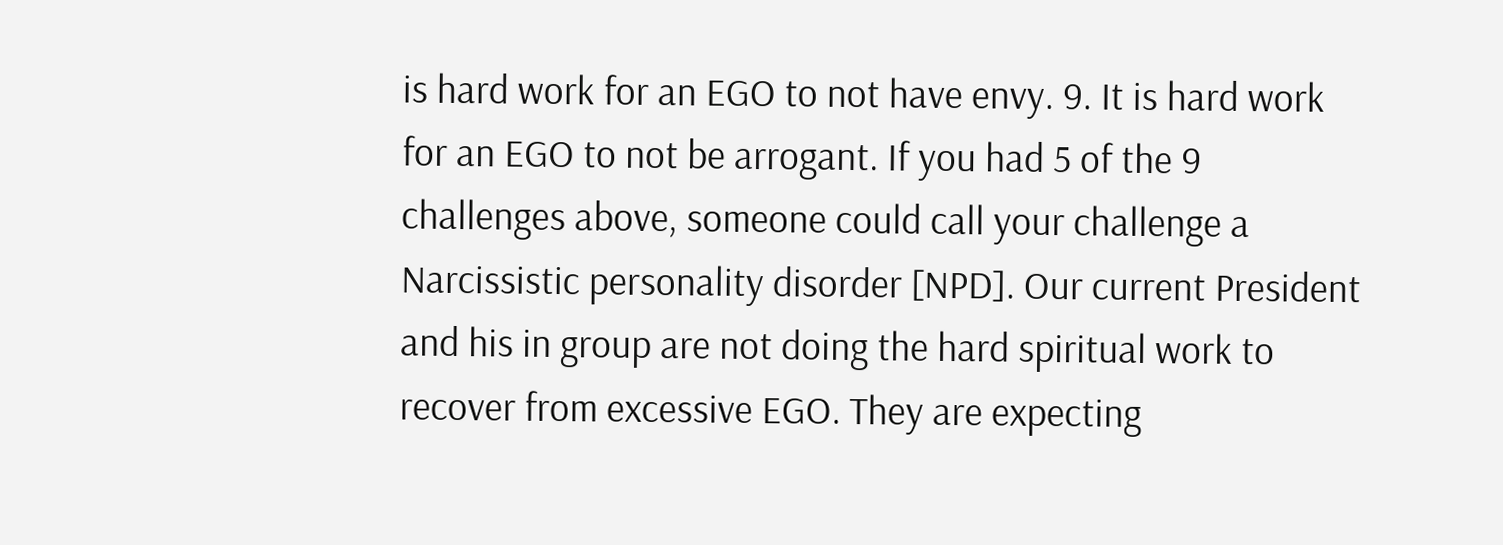is hard work for an EGO to not have envy. 9. It is hard work for an EGO to not be arrogant. If you had 5 of the 9 challenges above, someone could call your challenge a Narcissistic personality disorder [NPD]. Our current President and his in group are not doing the hard spiritual work to recover from excessive EGO. They are expecting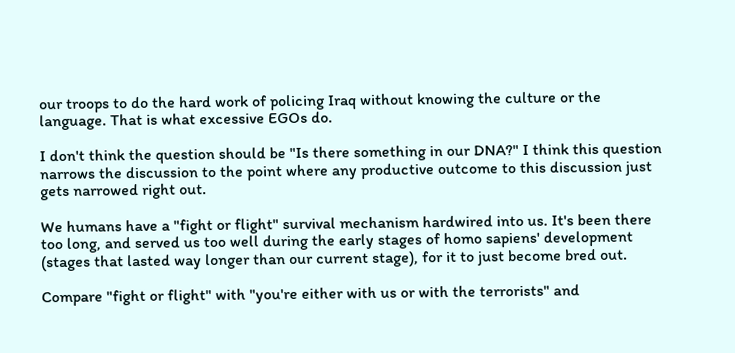our troops to do the hard work of policing Iraq without knowing the culture or the language. That is what excessive EGOs do.

I don't think the question should be "Is there something in our DNA?" I think this question narrows the discussion to the point where any productive outcome to this discussion just gets narrowed right out.

We humans have a "fight or flight" survival mechanism hardwired into us. It's been there too long, and served us too well during the early stages of homo sapiens' development (stages that lasted way longer than our current stage), for it to just become bred out.

Compare "fight or flight" with "you're either with us or with the terrorists" and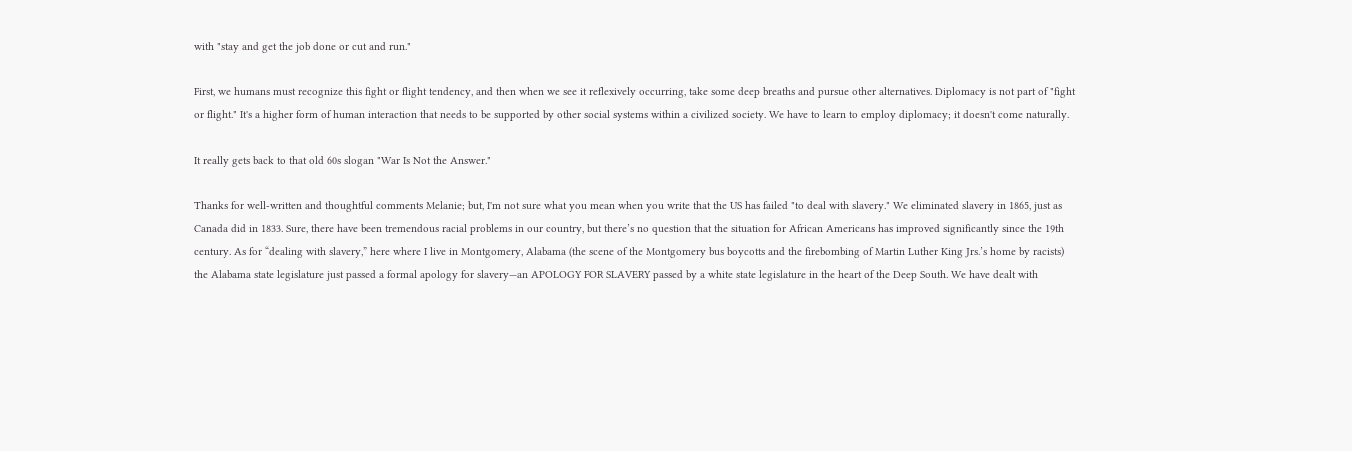with "stay and get the job done or cut and run."

First, we humans must recognize this fight or flight tendency, and then when we see it reflexively occurring, take some deep breaths and pursue other alternatives. Diplomacy is not part of "fight or flight." It's a higher form of human interaction that needs to be supported by other social systems within a civilized society. We have to learn to employ diplomacy; it doesn't come naturally.

It really gets back to that old 60s slogan "War Is Not the Answer."

Thanks for well-written and thoughtful comments Melanie; but, I'm not sure what you mean when you write that the US has failed "to deal with slavery." We eliminated slavery in 1865, just as Canada did in 1833. Sure, there have been tremendous racial problems in our country, but there’s no question that the situation for African Americans has improved significantly since the 19th century. As for “dealing with slavery,” here where I live in Montgomery, Alabama (the scene of the Montgomery bus boycotts and the firebombing of Martin Luther King Jrs.’s home by racists) the Alabama state legislature just passed a formal apology for slavery—an APOLOGY FOR SLAVERY passed by a white state legislature in the heart of the Deep South. We have dealt with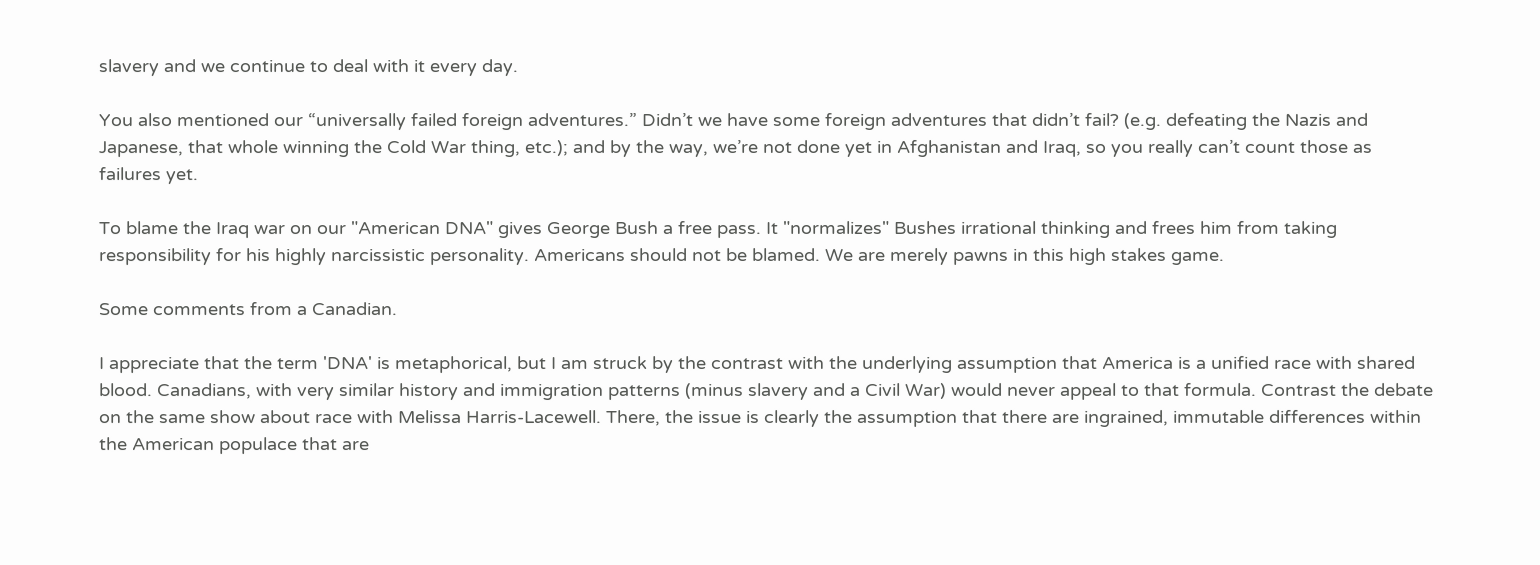slavery and we continue to deal with it every day.

You also mentioned our “universally failed foreign adventures.” Didn’t we have some foreign adventures that didn’t fail? (e.g. defeating the Nazis and Japanese, that whole winning the Cold War thing, etc.); and by the way, we’re not done yet in Afghanistan and Iraq, so you really can’t count those as failures yet.

To blame the Iraq war on our "American DNA" gives George Bush a free pass. It "normalizes" Bushes irrational thinking and frees him from taking responsibility for his highly narcissistic personality. Americans should not be blamed. We are merely pawns in this high stakes game.

Some comments from a Canadian.

I appreciate that the term 'DNA' is metaphorical, but I am struck by the contrast with the underlying assumption that America is a unified race with shared blood. Canadians, with very similar history and immigration patterns (minus slavery and a Civil War) would never appeal to that formula. Contrast the debate on the same show about race with Melissa Harris-Lacewell. There, the issue is clearly the assumption that there are ingrained, immutable differences within the American populace that are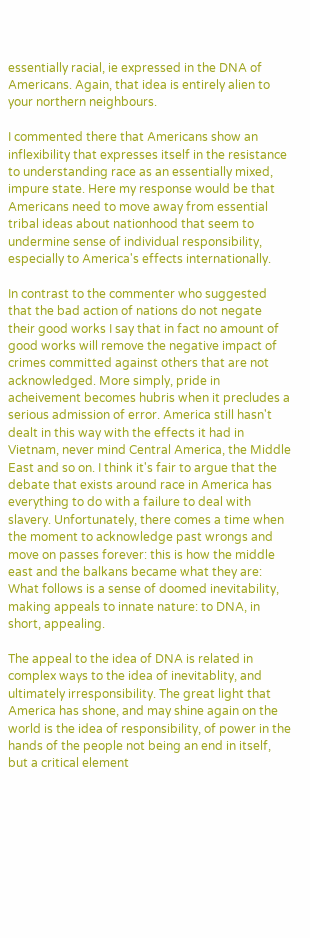essentially racial, ie expressed in the DNA of Americans. Again, that idea is entirely alien to your northern neighbours.

I commented there that Americans show an inflexibility that expresses itself in the resistance to understanding race as an essentially mixed, impure state. Here my response would be that Americans need to move away from essential tribal ideas about nationhood that seem to undermine sense of individual responsibility, especially to America's effects internationally.

In contrast to the commenter who suggested that the bad action of nations do not negate their good works I say that in fact no amount of good works will remove the negative impact of crimes committed against others that are not acknowledged. More simply, pride in acheivement becomes hubris when it precludes a serious admission of error. America still hasn't dealt in this way with the effects it had in Vietnam, never mind Central America, the Middle East and so on. I think it's fair to argue that the debate that exists around race in America has everything to do with a failure to deal with slavery. Unfortunately, there comes a time when the moment to acknowledge past wrongs and move on passes forever: this is how the middle east and the balkans became what they are: What follows is a sense of doomed inevitability, making appeals to innate nature: to DNA, in short, appealing.

The appeal to the idea of DNA is related in complex ways to the idea of inevitablity, and ultimately irresponsibility. The great light that America has shone, and may shine again on the world is the idea of responsibility, of power in the hands of the people not being an end in itself, but a critical element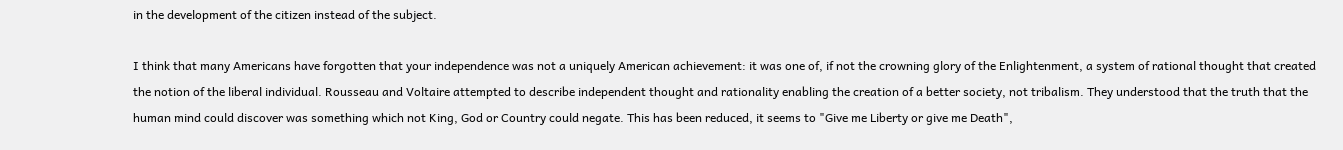in the development of the citizen instead of the subject.

I think that many Americans have forgotten that your independence was not a uniquely American achievement: it was one of, if not the crowning glory of the Enlightenment, a system of rational thought that created the notion of the liberal individual. Rousseau and Voltaire attempted to describe independent thought and rationality enabling the creation of a better society, not tribalism. They understood that the truth that the human mind could discover was something which not King, God or Country could negate. This has been reduced, it seems to "Give me Liberty or give me Death",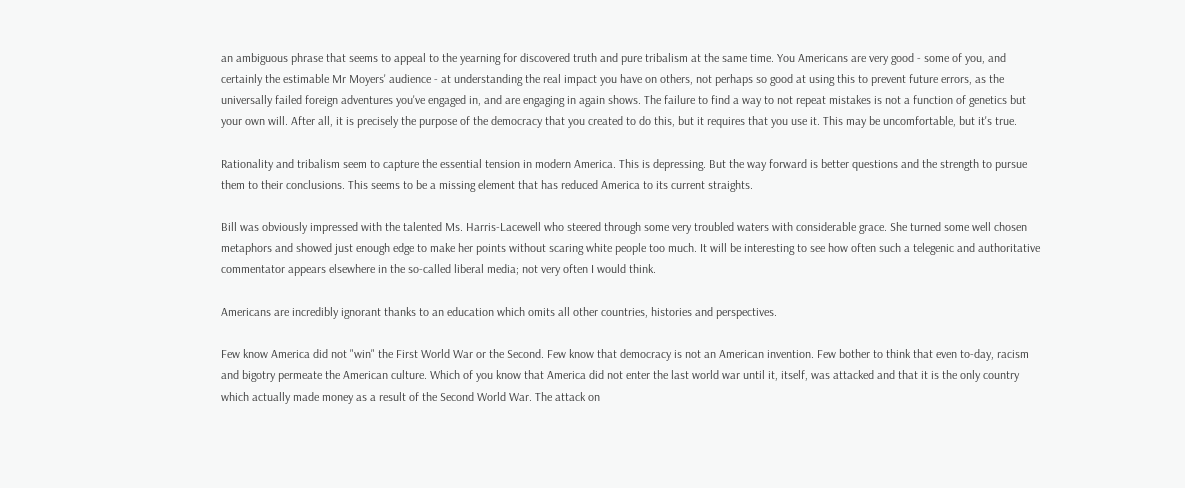an ambiguous phrase that seems to appeal to the yearning for discovered truth and pure tribalism at the same time. You Americans are very good - some of you, and certainly the estimable Mr Moyers' audience - at understanding the real impact you have on others, not perhaps so good at using this to prevent future errors, as the universally failed foreign adventures you've engaged in, and are engaging in again shows. The failure to find a way to not repeat mistakes is not a function of genetics but your own will. After all, it is precisely the purpose of the democracy that you created to do this, but it requires that you use it. This may be uncomfortable, but it's true.

Rationality and tribalism seem to capture the essential tension in modern America. This is depressing. But the way forward is better questions and the strength to pursue them to their conclusions. This seems to be a missing element that has reduced America to its current straights.

Bill was obviously impressed with the talented Ms. Harris-Lacewell who steered through some very troubled waters with considerable grace. She turned some well chosen metaphors and showed just enough edge to make her points without scaring white people too much. It will be interesting to see how often such a telegenic and authoritative commentator appears elsewhere in the so-called liberal media; not very often I would think.

Americans are incredibly ignorant thanks to an education which omits all other countries, histories and perspectives.

Few know America did not "win" the First World War or the Second. Few know that democracy is not an American invention. Few bother to think that even to-day, racism and bigotry permeate the American culture. Which of you know that America did not enter the last world war until it, itself, was attacked and that it is the only country which actually made money as a result of the Second World War. The attack on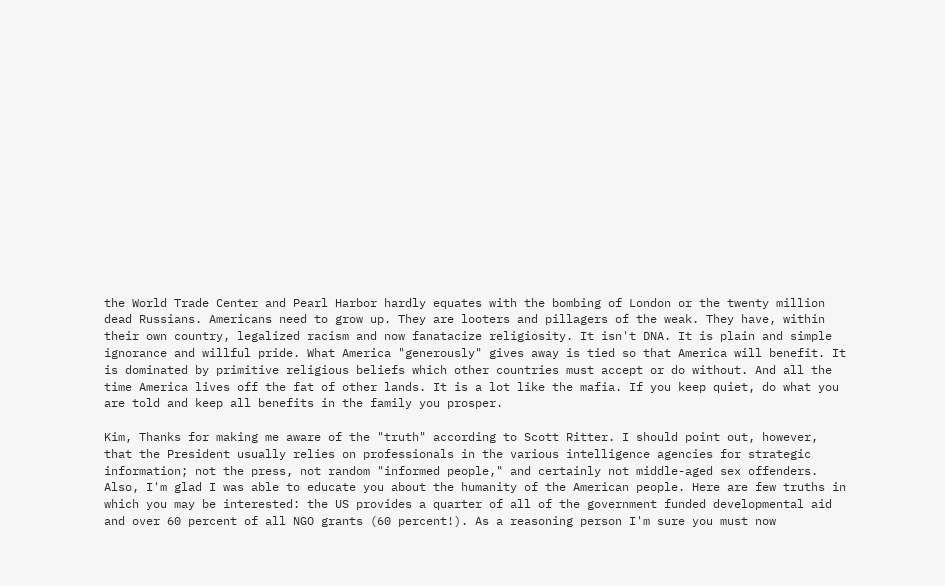the World Trade Center and Pearl Harbor hardly equates with the bombing of London or the twenty million dead Russians. Americans need to grow up. They are looters and pillagers of the weak. They have, within their own country, legalized racism and now fanatacize religiosity. It isn't DNA. It is plain and simple ignorance and willful pride. What America "generously" gives away is tied so that America will benefit. It is dominated by primitive religious beliefs which other countries must accept or do without. And all the time America lives off the fat of other lands. It is a lot like the mafia. If you keep quiet, do what you are told and keep all benefits in the family you prosper.

Kim, Thanks for making me aware of the "truth" according to Scott Ritter. I should point out, however, that the President usually relies on professionals in the various intelligence agencies for strategic information; not the press, not random "informed people," and certainly not middle-aged sex offenders. Also, I'm glad I was able to educate you about the humanity of the American people. Here are few truths in which you may be interested: the US provides a quarter of all of the government funded developmental aid and over 60 percent of all NGO grants (60 percent!). As a reasoning person I'm sure you must now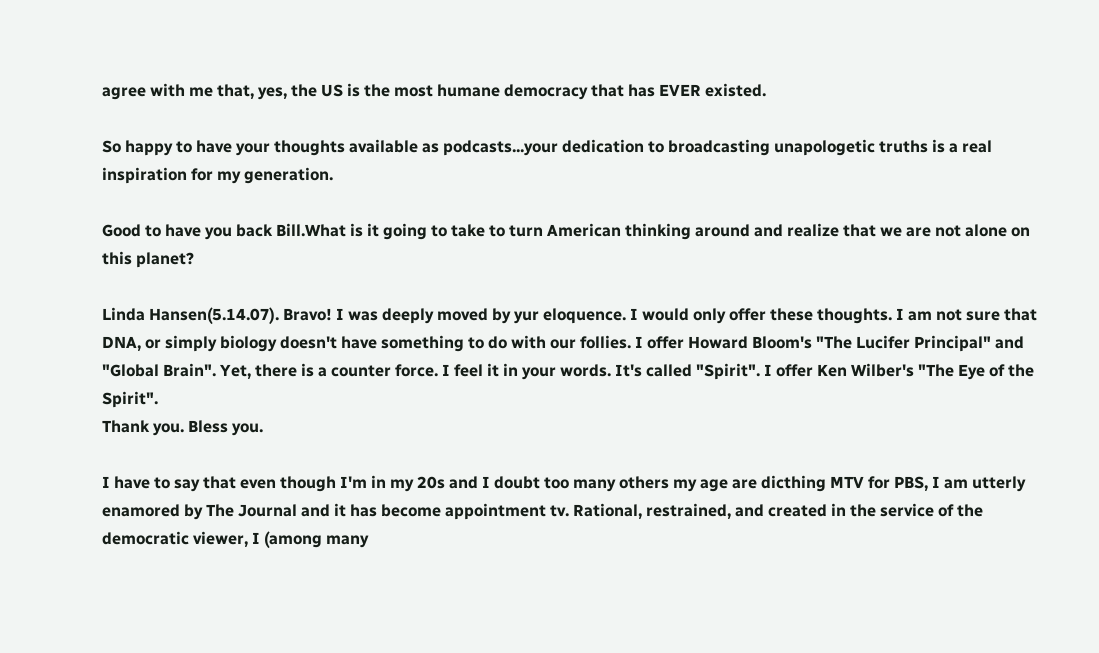agree with me that, yes, the US is the most humane democracy that has EVER existed.

So happy to have your thoughts available as podcasts...your dedication to broadcasting unapologetic truths is a real inspiration for my generation.

Good to have you back Bill.What is it going to take to turn American thinking around and realize that we are not alone on this planet?

Linda Hansen(5.14.07). Bravo! I was deeply moved by yur eloquence. I would only offer these thoughts. I am not sure that DNA, or simply biology doesn't have something to do with our follies. I offer Howard Bloom's "The Lucifer Principal" and "Global Brain". Yet, there is a counter force. I feel it in your words. It's called "Spirit". I offer Ken Wilber's "The Eye of the Spirit".
Thank you. Bless you.

I have to say that even though I'm in my 20s and I doubt too many others my age are dicthing MTV for PBS, I am utterly enamored by The Journal and it has become appointment tv. Rational, restrained, and created in the service of the democratic viewer, I (among many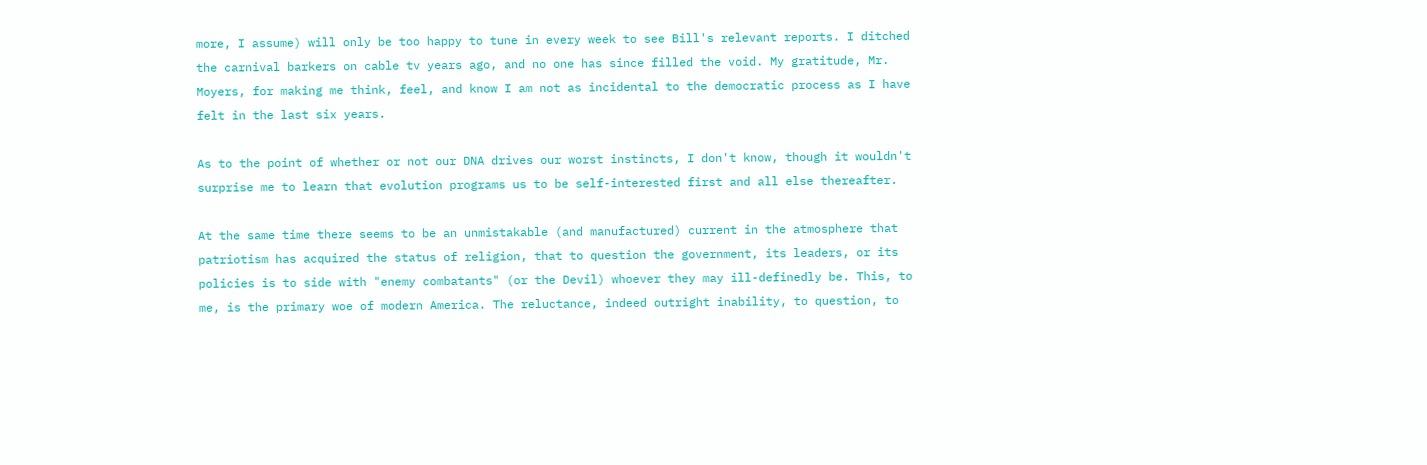more, I assume) will only be too happy to tune in every week to see Bill's relevant reports. I ditched the carnival barkers on cable tv years ago, and no one has since filled the void. My gratitude, Mr. Moyers, for making me think, feel, and know I am not as incidental to the democratic process as I have felt in the last six years.

As to the point of whether or not our DNA drives our worst instincts, I don't know, though it wouldn't surprise me to learn that evolution programs us to be self-interested first and all else thereafter.

At the same time there seems to be an unmistakable (and manufactured) current in the atmosphere that patriotism has acquired the status of religion, that to question the government, its leaders, or its policies is to side with "enemy combatants" (or the Devil) whoever they may ill-definedly be. This, to me, is the primary woe of modern America. The reluctance, indeed outright inability, to question, to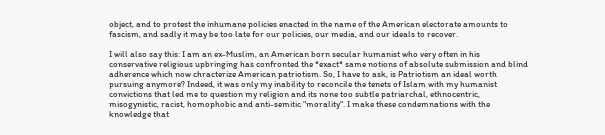object, and to protest the inhumane policies enacted in the name of the American electorate amounts to fascism, and sadly it may be too late for our policies, our media, and our ideals to recover.

I will also say this: I am an ex-Muslim, an American born secular humanist who very often in his conservative religious upbringing has confronted the *exact* same notions of absolute submission and blind adherence which now chracterize American patriotism. So, I have to ask, is Patriotism an ideal worth pursuing anymore? Indeed, it was only my inability to reconcile the tenets of Islam with my humanist convictions that led me to question my religion and its none too subtle patriarchal, ethnocentric, misogynistic, racist, homophobic and anti-semitic "morality". I make these condemnations with the knowledge that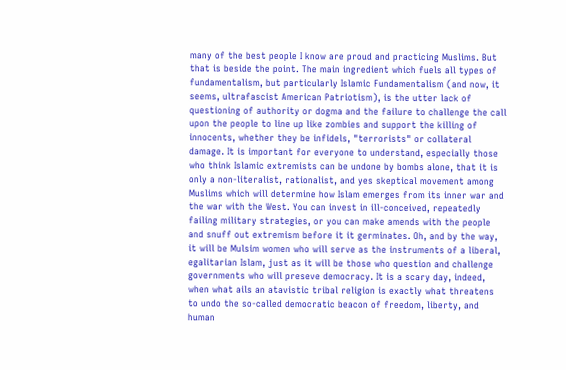many of the best people I know are proud and practicing Muslims. But that is beside the point. The main ingredient which fuels all types of fundamentalism, but particularly Islamic Fundamentalism (and now, it seems, ultrafascist American Patriotism), is the utter lack of questioning of authority or dogma and the failure to challenge the call upon the people to line up like zombies and support the killing of innocents, whether they be infidels, "terrorists" or collateral damage. It is important for everyone to understand, especially those who think Islamic extremists can be undone by bombs alone, that it is only a non-literalist, rationalist, and yes skeptical movement among Muslims which will determine how Islam emerges from its inner war and the war with the West. You can invest in ill-conceived, repeatedly failing military strategies, or you can make amends with the people and snuff out extremism before it it germinates. Oh, and by the way, it will be Mulsim women who will serve as the instruments of a liberal, egalitarian Islam, just as it will be those who question and challenge governments who will preseve democracy. It is a scary day, indeed, when what ails an atavistic tribal religion is exactly what threatens to undo the so-called democratic beacon of freedom, liberty, and human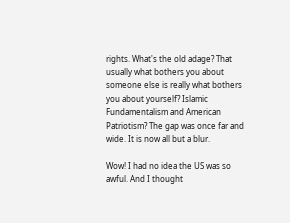rights. What's the old adage? That usually what bothers you about someone else is really what bothers you about yourself? Islamic Fundamentalism and American Patriotism? The gap was once far and wide. It is now all but a blur.

Wow! I had no idea the US was so awful. And I thought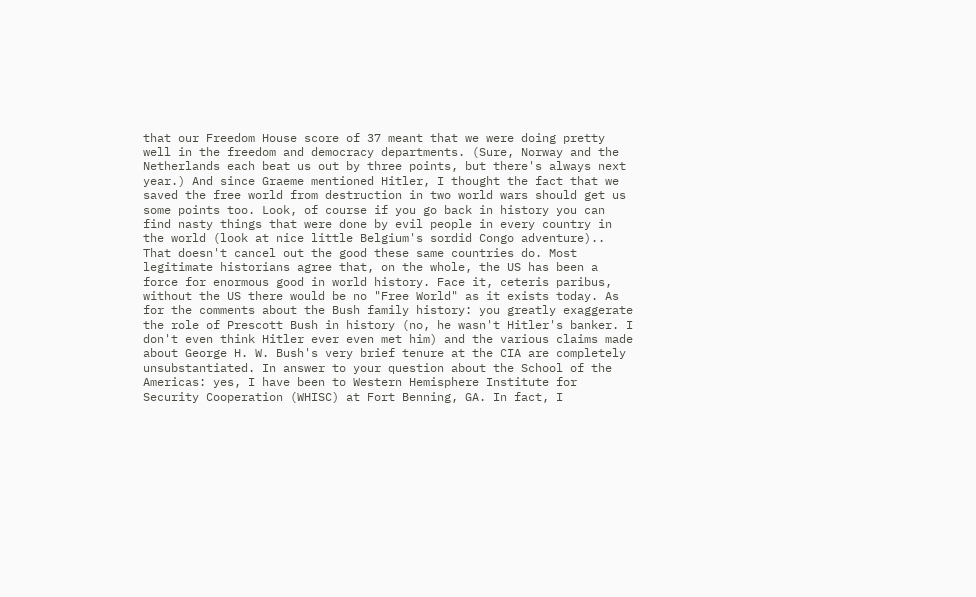that our Freedom House score of 37 meant that we were doing pretty well in the freedom and democracy departments. (Sure, Norway and the Netherlands each beat us out by three points, but there's always next year.) And since Graeme mentioned Hitler, I thought the fact that we saved the free world from destruction in two world wars should get us some points too. Look, of course if you go back in history you can find nasty things that were done by evil people in every country in the world (look at nice little Belgium's sordid Congo adventure).. That doesn't cancel out the good these same countries do. Most legitimate historians agree that, on the whole, the US has been a force for enormous good in world history. Face it, ceteris paribus, without the US there would be no "Free World" as it exists today. As for the comments about the Bush family history: you greatly exaggerate the role of Prescott Bush in history (no, he wasn't Hitler's banker. I don't even think Hitler ever even met him) and the various claims made about George H. W. Bush's very brief tenure at the CIA are completely unsubstantiated. In answer to your question about the School of the Americas: yes, I have been to Western Hemisphere Institute for Security Cooperation (WHISC) at Fort Benning, GA. In fact, I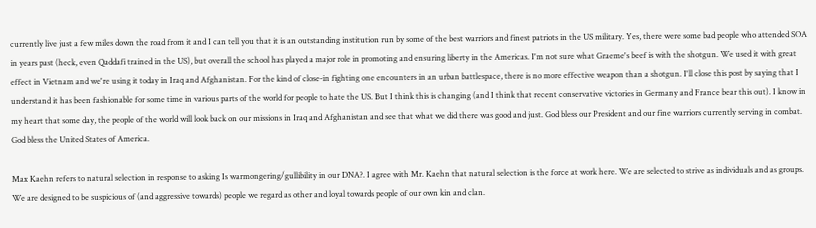currently live just a few miles down the road from it and I can tell you that it is an outstanding institution run by some of the best warriors and finest patriots in the US military. Yes, there were some bad people who attended SOA in years past (heck, even Qaddafi trained in the US), but overall the school has played a major role in promoting and ensuring liberty in the Americas. I'm not sure what Graeme's beef is with the shotgun. We used it with great effect in Vietnam and we're using it today in Iraq and Afghanistan. For the kind of close-in fighting one encounters in an urban battlespace, there is no more effective weapon than a shotgun. I'll close this post by saying that I understand it has been fashionable for some time in various parts of the world for people to hate the US. But I think this is changing (and I think that recent conservative victories in Germany and France bear this out). I know in my heart that some day, the people of the world will look back on our missions in Iraq and Afghanistan and see that what we did there was good and just. God bless our President and our fine warriors currently serving in combat. God bless the United States of America.

Max Kaehn refers to natural selection in response to asking Is warmongering/gullibility in our DNA?. I agree with Mr. Kaehn that natural selection is the force at work here. We are selected to strive as individuals and as groups. We are designed to be suspicious of (and aggressive towards) people we regard as other and loyal towards people of our own kin and clan.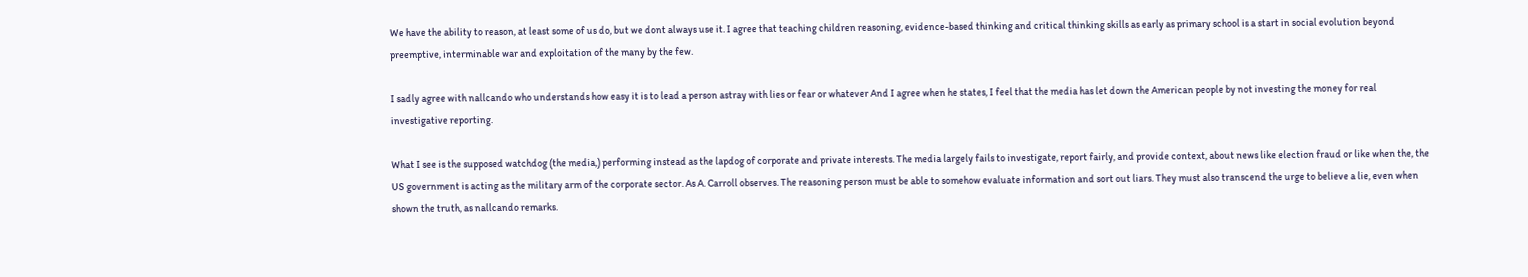We have the ability to reason, at least some of us do, but we dont always use it. I agree that teaching children reasoning, evidence-based thinking and critical thinking skills as early as primary school is a start in social evolution beyond preemptive, interminable war and exploitation of the many by the few.

I sadly agree with nallcando who understands how easy it is to lead a person astray with lies or fear or whatever And I agree when he states, I feel that the media has let down the American people by not investing the money for real investigative reporting.

What I see is the supposed watchdog (the media,) performing instead as the lapdog of corporate and private interests. The media largely fails to investigate, report fairly, and provide context, about news like election fraud or like when the, the US government is acting as the military arm of the corporate sector. As A. Carroll observes. The reasoning person must be able to somehow evaluate information and sort out liars. They must also transcend the urge to believe a lie, even when shown the truth, as nallcando remarks.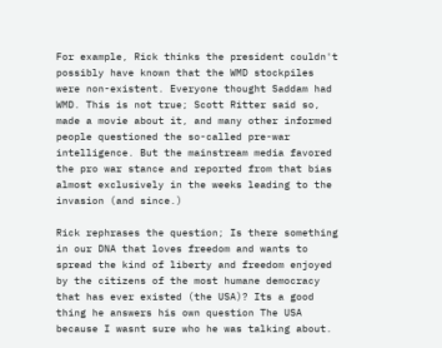For example, Rick thinks the president couldn't possibly have known that the WMD stockpiles were non-existent. Everyone thought Saddam had WMD. This is not true; Scott Ritter said so, made a movie about it, and many other informed people questioned the so-called pre-war intelligence. But the mainstream media favored the pro war stance and reported from that bias almost exclusively in the weeks leading to the invasion (and since.)

Rick rephrases the question; Is there something in our DNA that loves freedom and wants to spread the kind of liberty and freedom enjoyed by the citizens of the most humane democracy that has ever existed (the USA)? Its a good thing he answers his own question The USA because I wasnt sure who he was talking about.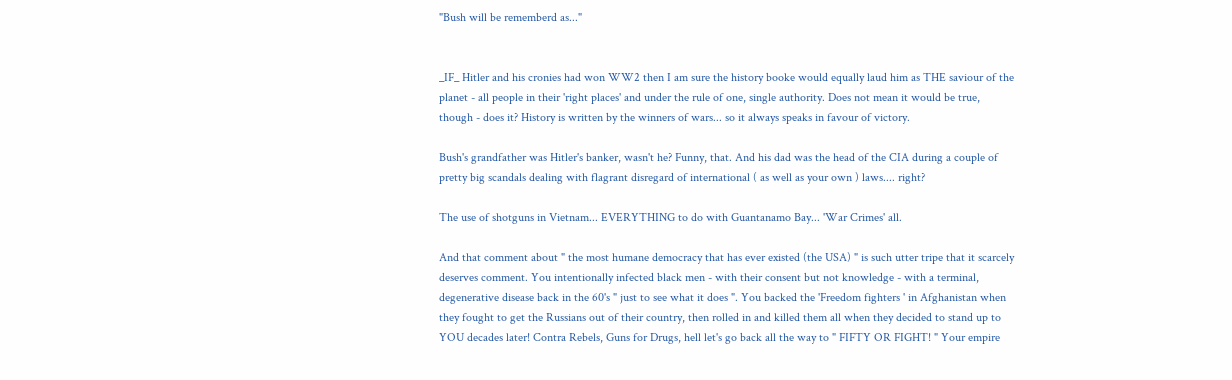"Bush will be rememberd as..."


_IF_ Hitler and his cronies had won WW2 then I am sure the history booke would equally laud him as THE saviour of the planet - all people in their 'right places' and under the rule of one, single authority. Does not mean it would be true, though - does it? History is written by the winners of wars... so it always speaks in favour of victory.

Bush's grandfather was Hitler's banker, wasn't he? Funny, that. And his dad was the head of the CIA during a couple of pretty big scandals dealing with flagrant disregard of international ( as well as your own ) laws.... right?

The use of shotguns in Vietnam... EVERYTHING to do with Guantanamo Bay... 'War Crimes' all.

And that comment about " the most humane democracy that has ever existed (the USA) " is such utter tripe that it scarcely deserves comment. You intentionally infected black men - with their consent but not knowledge - with a terminal, degenerative disease back in the 60's " just to see what it does ". You backed the 'Freedom fighters ' in Afghanistan when they fought to get the Russians out of their country, then rolled in and killed them all when they decided to stand up to YOU decades later! Contra Rebels, Guns for Drugs, hell let's go back all the way to " FIFTY OR FIGHT! " Your empire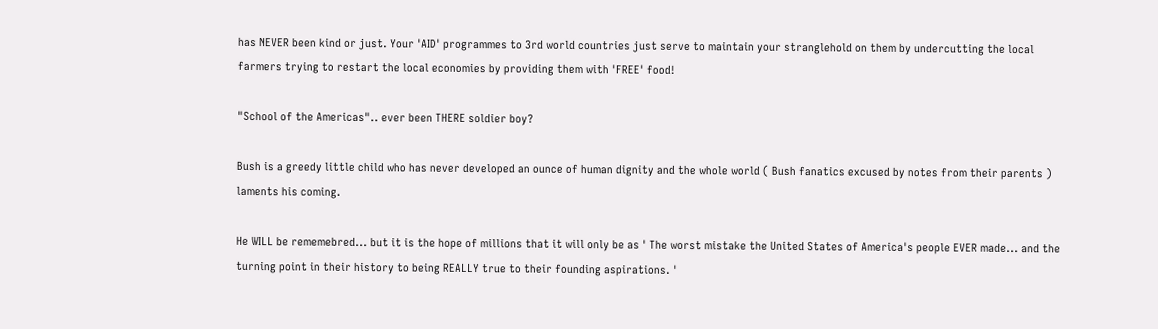has NEVER been kind or just. Your 'AID' programmes to 3rd world countries just serve to maintain your stranglehold on them by undercutting the local farmers trying to restart the local economies by providing them with 'FREE' food!

"School of the Americas".. ever been THERE soldier boy?

Bush is a greedy little child who has never developed an ounce of human dignity and the whole world ( Bush fanatics excused by notes from their parents ) laments his coming.

He WILL be rememebred... but it is the hope of millions that it will only be as ' The worst mistake the United States of America's people EVER made... and the turning point in their history to being REALLY true to their founding aspirations. '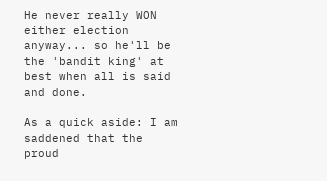He never really WON either election anyway... so he'll be the 'bandit king' at best when all is said and done.

As a quick aside: I am saddened that the proud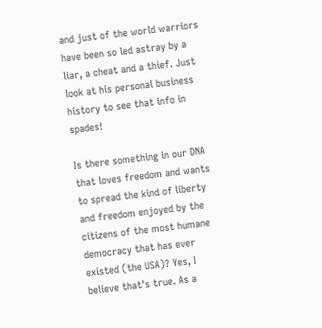and just of the world warriors have been so led astray by a liar, a cheat and a thief. Just look at his personal business history to see that info in spades!

Is there something in our DNA that loves freedom and wants to spread the kind of liberty and freedom enjoyed by the citizens of the most humane democracy that has ever existed (the USA)? Yes, I believe that's true. As a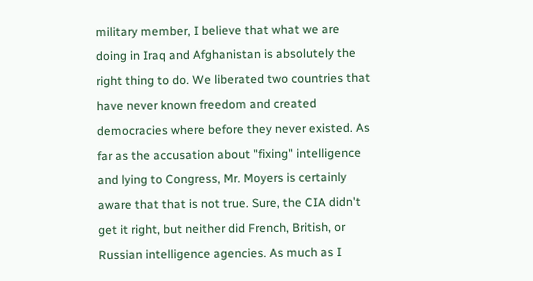military member, I believe that what we are doing in Iraq and Afghanistan is absolutely the right thing to do. We liberated two countries that have never known freedom and created democracies where before they never existed. As far as the accusation about "fixing" intelligence and lying to Congress, Mr. Moyers is certainly aware that that is not true. Sure, the CIA didn't get it right, but neither did French, British, or Russian intelligence agencies. As much as I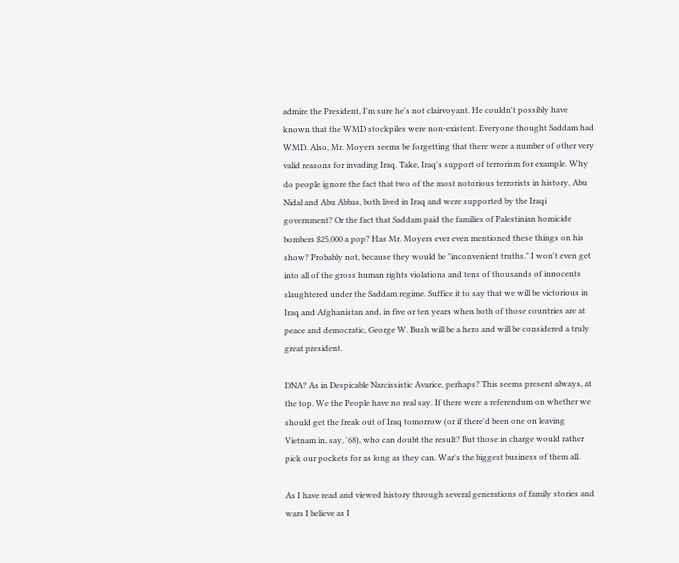admire the President, I'm sure he's not clairvoyant. He couldn't possibly have known that the WMD stockpiles were non-existent. Everyone thought Saddam had WMD. Also, Mr. Moyers seems be forgetting that there were a number of other very valid reasons for invading Iraq. Take, Iraq's support of terrorism for example. Why do people ignore the fact that two of the most notorious terrorists in history, Abu Nidal and Abu Abbas, both lived in Iraq and were supported by the Iraqi government? Or the fact that Saddam paid the families of Palestinian homicide bombers $25,000 a pop? Has Mr. Moyers ever even mentioned these things on his show? Probably not, because they would be "inconvenient truths." I won't even get into all of the gross human rights violations and tens of thousands of innocents slaughtered under the Saddam regime. Suffice it to say that we will be victorious in Iraq and Afghanistan and, in five or ten years when both of those countries are at peace and democratic, George W. Bush will be a hero and will be considered a truly great president.

DNA? As in Despicable Narcissistic Avarice, perhaps? This seems present always, at the top. We the People have no real say. If there were a referendum on whether we should get the freak out of Iraq tomorrow (or if there'd been one on leaving Vietnam in, say, '68), who can doubt the result? But those in charge would rather pick our pockets for as long as they can. War's the biggest business of them all.

As I have read and viewed history through several generations of family stories and wars I believe as I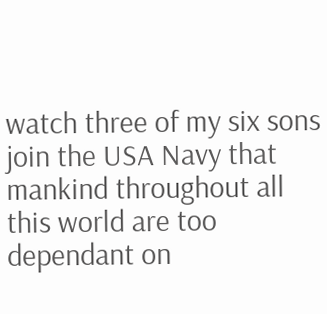watch three of my six sons join the USA Navy that mankind throughout all this world are too dependant on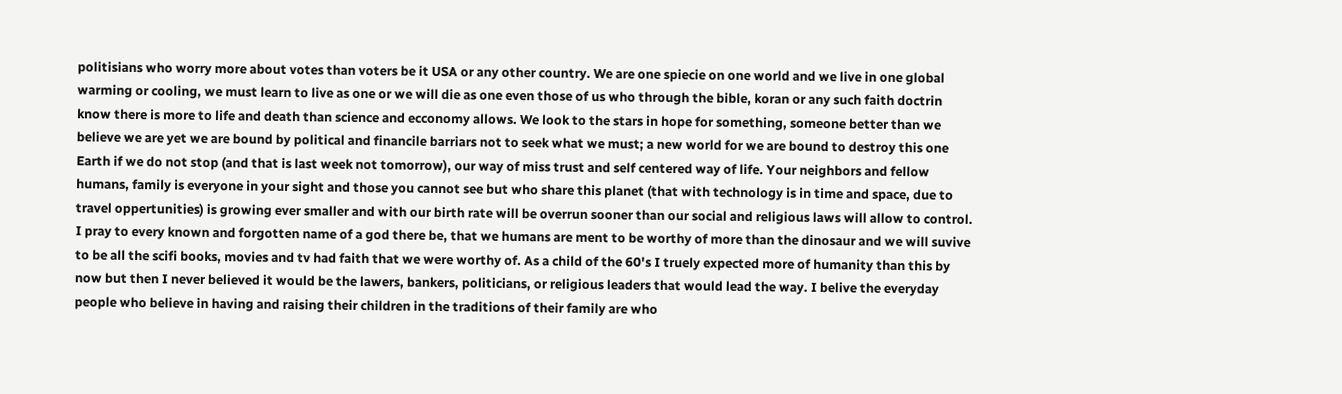politisians who worry more about votes than voters be it USA or any other country. We are one spiecie on one world and we live in one global warming or cooling, we must learn to live as one or we will die as one even those of us who through the bible, koran or any such faith doctrin know there is more to life and death than science and ecconomy allows. We look to the stars in hope for something, someone better than we believe we are yet we are bound by political and financile barriars not to seek what we must; a new world for we are bound to destroy this one Earth if we do not stop (and that is last week not tomorrow), our way of miss trust and self centered way of life. Your neighbors and fellow humans, family is everyone in your sight and those you cannot see but who share this planet (that with technology is in time and space, due to travel oppertunities) is growing ever smaller and with our birth rate will be overrun sooner than our social and religious laws will allow to control. I pray to every known and forgotten name of a god there be, that we humans are ment to be worthy of more than the dinosaur and we will suvive to be all the scifi books, movies and tv had faith that we were worthy of. As a child of the 60's I truely expected more of humanity than this by now but then I never believed it would be the lawers, bankers, politicians, or religious leaders that would lead the way. I belive the everyday people who believe in having and raising their children in the traditions of their family are who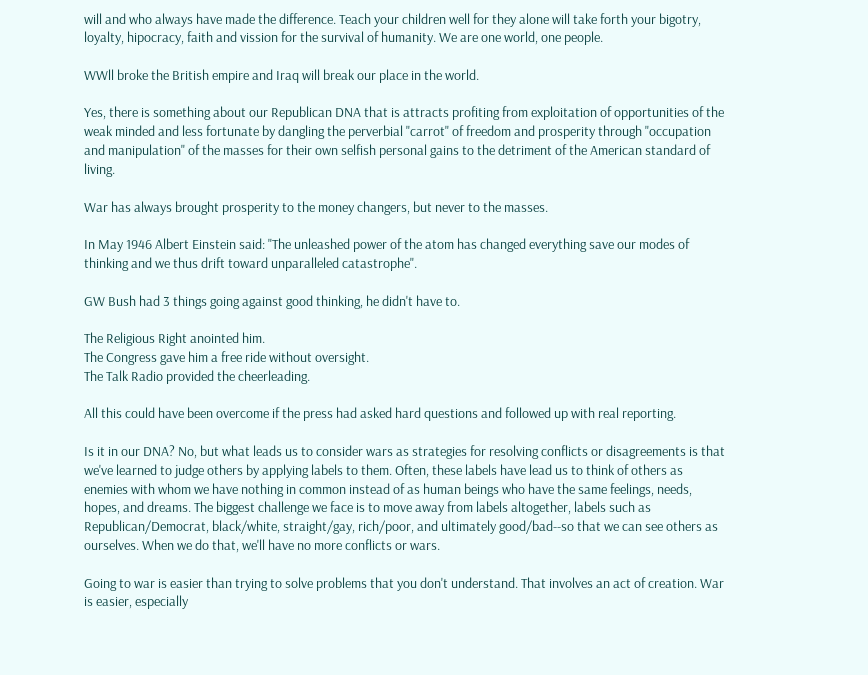will and who always have made the difference. Teach your children well for they alone will take forth your bigotry, loyalty, hipocracy, faith and vission for the survival of humanity. We are one world, one people.

WWll broke the British empire and Iraq will break our place in the world.

Yes, there is something about our Republican DNA that is attracts profiting from exploitation of opportunities of the weak minded and less fortunate by dangling the perverbial "carrot" of freedom and prosperity through "occupation and manipulation" of the masses for their own selfish personal gains to the detriment of the American standard of living.

War has always brought prosperity to the money changers, but never to the masses.

In May 1946 Albert Einstein said: "The unleashed power of the atom has changed everything save our modes of thinking and we thus drift toward unparalleled catastrophe".

GW Bush had 3 things going against good thinking, he didn't have to.

The Religious Right anointed him.
The Congress gave him a free ride without oversight.
The Talk Radio provided the cheerleading.

All this could have been overcome if the press had asked hard questions and followed up with real reporting.

Is it in our DNA? No, but what leads us to consider wars as strategies for resolving conflicts or disagreements is that we've learned to judge others by applying labels to them. Often, these labels have lead us to think of others as enemies with whom we have nothing in common instead of as human beings who have the same feelings, needs, hopes, and dreams. The biggest challenge we face is to move away from labels altogether, labels such as Republican/Democrat, black/white, straight/gay, rich/poor, and ultimately good/bad--so that we can see others as ourselves. When we do that, we'll have no more conflicts or wars.

Going to war is easier than trying to solve problems that you don't understand. That involves an act of creation. War is easier, especially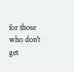for those who don't get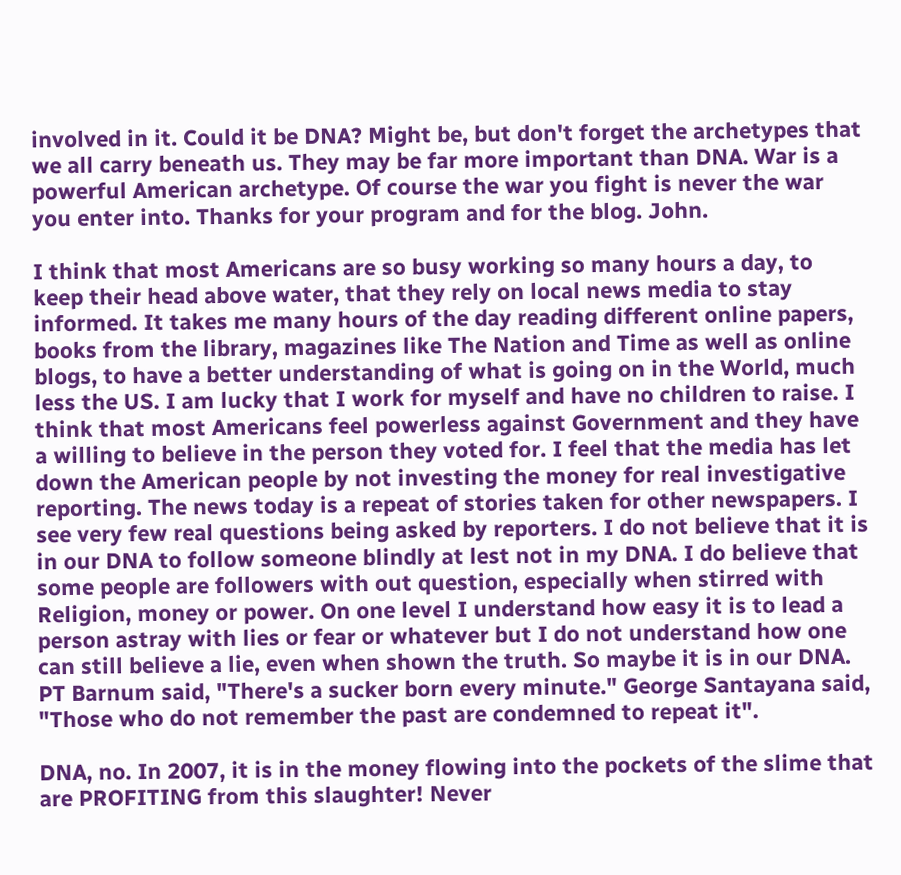involved in it. Could it be DNA? Might be, but don't forget the archetypes that we all carry beneath us. They may be far more important than DNA. War is a powerful American archetype. Of course the war you fight is never the war you enter into. Thanks for your program and for the blog. John.

I think that most Americans are so busy working so many hours a day, to keep their head above water, that they rely on local news media to stay informed. It takes me many hours of the day reading different online papers, books from the library, magazines like The Nation and Time as well as online blogs, to have a better understanding of what is going on in the World, much less the US. I am lucky that I work for myself and have no children to raise. I think that most Americans feel powerless against Government and they have a willing to believe in the person they voted for. I feel that the media has let down the American people by not investing the money for real investigative reporting. The news today is a repeat of stories taken for other newspapers. I see very few real questions being asked by reporters. I do not believe that it is in our DNA to follow someone blindly at lest not in my DNA. I do believe that some people are followers with out question, especially when stirred with Religion, money or power. On one level I understand how easy it is to lead a person astray with lies or fear or whatever but I do not understand how one can still believe a lie, even when shown the truth. So maybe it is in our DNA. PT Barnum said, "There's a sucker born every minute." George Santayana said, "Those who do not remember the past are condemned to repeat it".

DNA, no. In 2007, it is in the money flowing into the pockets of the slime that are PROFITING from this slaughter! Never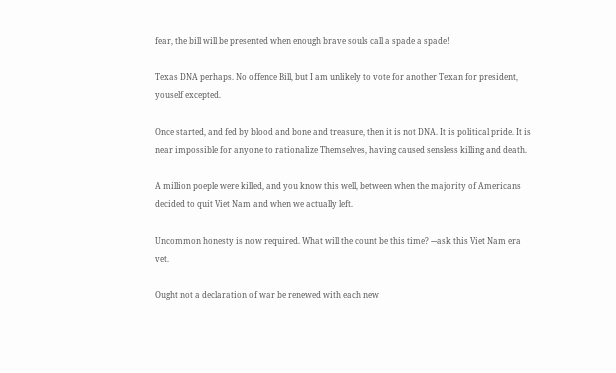fear, the bill will be presented when enough brave souls call a spade a spade!

Texas DNA perhaps. No offence Bill, but I am unlikely to vote for another Texan for president, youself excepted.

Once started, and fed by blood and bone and treasure, then it is not DNA. It is political pride. It is near impossible for anyone to rationalize Themselves, having caused sensless killing and death.

A million poeple were killed, and you know this well, between when the majority of Americans decided to quit Viet Nam and when we actually left.

Uncommon honesty is now required. What will the count be this time? ---ask this Viet Nam era vet.

Ought not a declaration of war be renewed with each new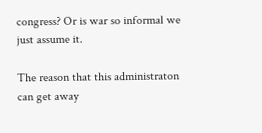congress? Or is war so informal we just assume it.

The reason that this administraton can get away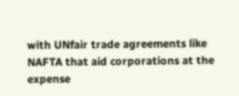with UNfair trade agreements like NAFTA that aid corporations at the expense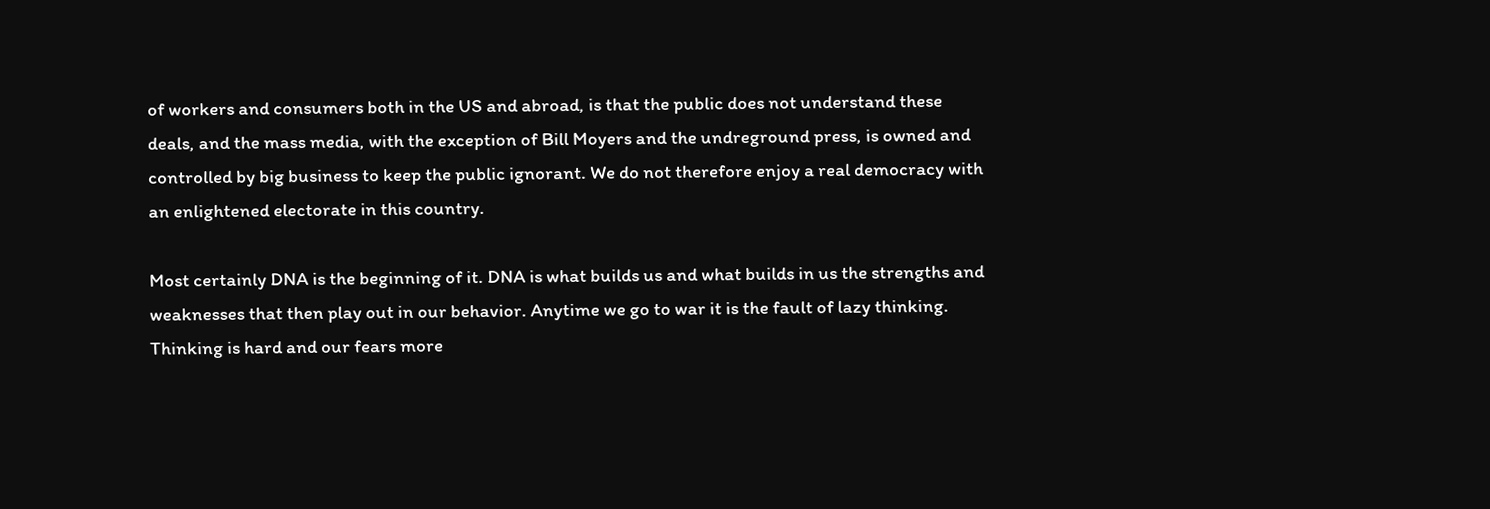of workers and consumers both in the US and abroad, is that the public does not understand these deals, and the mass media, with the exception of Bill Moyers and the undreground press, is owned and controlled by big business to keep the public ignorant. We do not therefore enjoy a real democracy with an enlightened electorate in this country.

Most certainly DNA is the beginning of it. DNA is what builds us and what builds in us the strengths and weaknesses that then play out in our behavior. Anytime we go to war it is the fault of lazy thinking. Thinking is hard and our fears more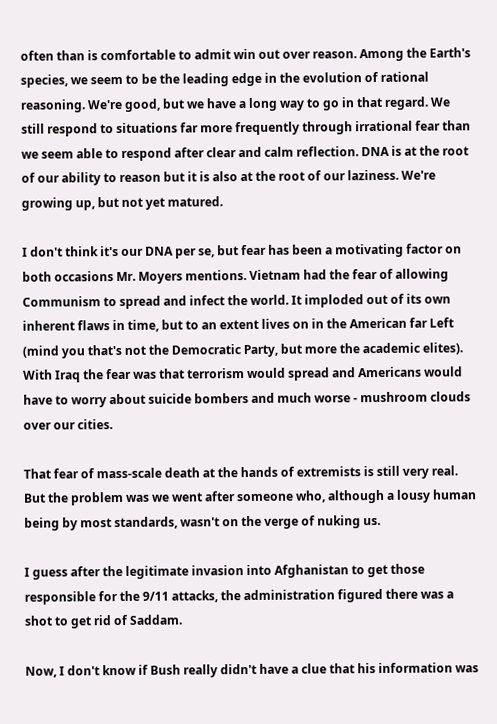often than is comfortable to admit win out over reason. Among the Earth's species, we seem to be the leading edge in the evolution of rational reasoning. We're good, but we have a long way to go in that regard. We still respond to situations far more frequently through irrational fear than we seem able to respond after clear and calm reflection. DNA is at the root of our ability to reason but it is also at the root of our laziness. We're growing up, but not yet matured.

I don't think it's our DNA per se, but fear has been a motivating factor on both occasions Mr. Moyers mentions. Vietnam had the fear of allowing Communism to spread and infect the world. It imploded out of its own inherent flaws in time, but to an extent lives on in the American far Left (mind you that's not the Democratic Party, but more the academic elites). With Iraq the fear was that terrorism would spread and Americans would have to worry about suicide bombers and much worse - mushroom clouds over our cities.

That fear of mass-scale death at the hands of extremists is still very real. But the problem was we went after someone who, although a lousy human being by most standards, wasn't on the verge of nuking us.

I guess after the legitimate invasion into Afghanistan to get those responsible for the 9/11 attacks, the administration figured there was a shot to get rid of Saddam.

Now, I don't know if Bush really didn't have a clue that his information was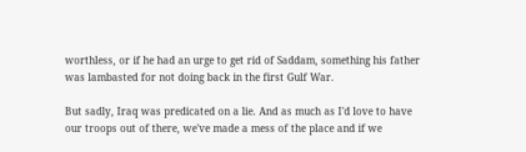worthless, or if he had an urge to get rid of Saddam, something his father was lambasted for not doing back in the first Gulf War.

But sadly, Iraq was predicated on a lie. And as much as I'd love to have our troops out of there, we've made a mess of the place and if we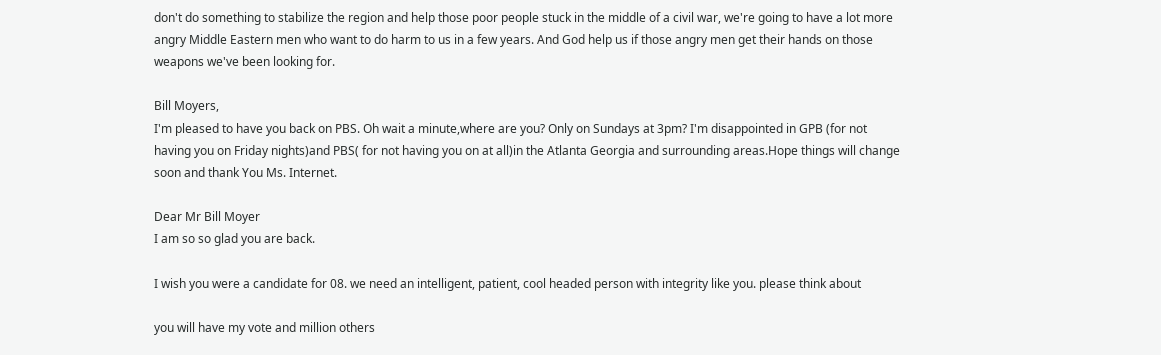don't do something to stabilize the region and help those poor people stuck in the middle of a civil war, we're going to have a lot more angry Middle Eastern men who want to do harm to us in a few years. And God help us if those angry men get their hands on those weapons we've been looking for.

Bill Moyers,
I'm pleased to have you back on PBS. Oh wait a minute,where are you? Only on Sundays at 3pm? I'm disappointed in GPB (for not having you on Friday nights)and PBS( for not having you on at all)in the Atlanta Georgia and surrounding areas.Hope things will change soon and thank You Ms. Internet.

Dear Mr Bill Moyer
I am so so glad you are back.

I wish you were a candidate for 08. we need an intelligent, patient, cool headed person with integrity like you. please think about

you will have my vote and million others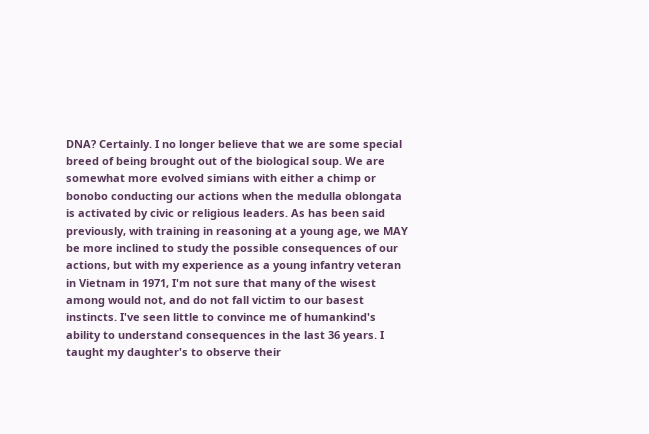DNA? Certainly. I no longer believe that we are some special breed of being brought out of the biological soup. We are somewhat more evolved simians with either a chimp or bonobo conducting our actions when the medulla oblongata is activated by civic or religious leaders. As has been said previously, with training in reasoning at a young age, we MAY be more inclined to study the possible consequences of our actions, but with my experience as a young infantry veteran in Vietnam in 1971, I'm not sure that many of the wisest among would not, and do not fall victim to our basest instincts. I've seen little to convince me of humankind's ability to understand consequences in the last 36 years. I taught my daughter's to observe their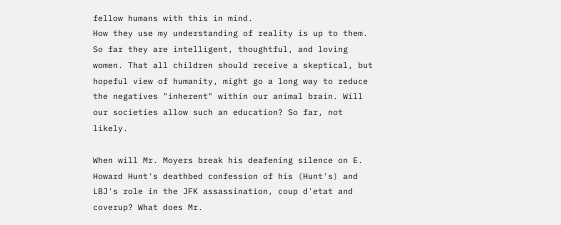fellow humans with this in mind.
How they use my understanding of reality is up to them. So far they are intelligent, thoughtful, and loving women. That all children should receive a skeptical, but hopeful view of humanity, might go a long way to reduce the negatives "inherent" within our animal brain. Will our societies allow such an education? So far, not likely.

When will Mr. Moyers break his deafening silence on E. Howard Hunt's deathbed confession of his (Hunt's) and LBJ's role in the JFK assassination, coup d'etat and coverup? What does Mr.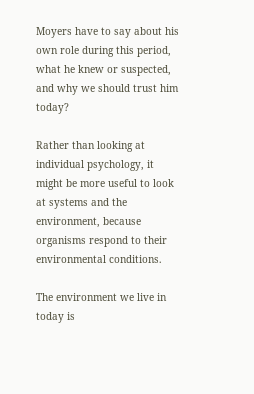Moyers have to say about his own role during this period, what he knew or suspected, and why we should trust him today?

Rather than looking at individual psychology, it might be more useful to look at systems and the environment, because organisms respond to their environmental conditions.

The environment we live in today is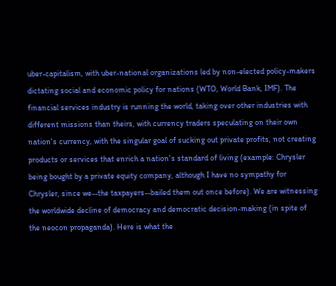uber-capitalism, with uber-national organizations led by non-elected policy-makers dictating social and economic policy for nations (WTO, World Bank, IMF). The financial services industry is running the world, taking over other industries with different missions than theirs, with currency traders speculating on their own nation's currency, with the singular goal of sucking out private profits, not creating products or services that enrich a nation's standard of living (example: Chrysler being bought by a private equity company, although I have no sympathy for Chrysler, since we--the taxpayers--bailed them out once before). We are witnessing the worldwide decline of democracy and democratic decision-making (in spite of the neocon propaganda). Here is what the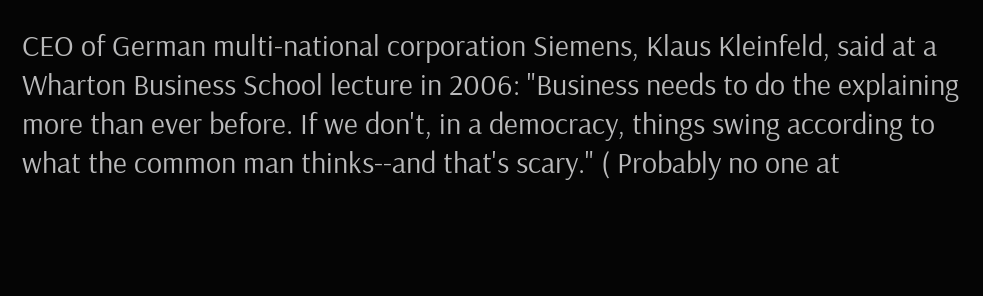CEO of German multi-national corporation Siemens, Klaus Kleinfeld, said at a Wharton Business School lecture in 2006: "Business needs to do the explaining more than ever before. If we don't, in a democracy, things swing according to what the common man thinks--and that's scary." ( Probably no one at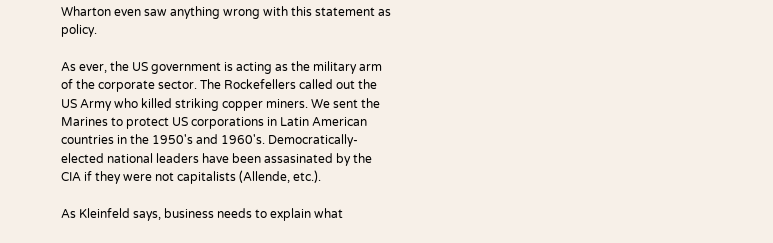Wharton even saw anything wrong with this statement as policy.

As ever, the US government is acting as the military arm of the corporate sector. The Rockefellers called out the US Army who killed striking copper miners. We sent the Marines to protect US corporations in Latin American countries in the 1950's and 1960's. Democratically-elected national leaders have been assasinated by the CIA if they were not capitalists (Allende, etc.).

As Kleinfeld says, business needs to explain what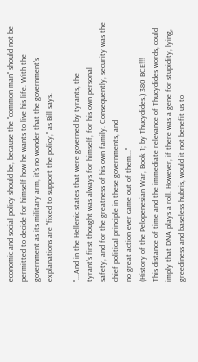economic and social policy should be, because the "common man" should not be permitted to decide for himself how he wants to live his life. With the government as its military arm, it's no wonder that the government's explanations are "fixed to support the policy," as Bill says.

"...And in the Hellenic states that were governed by tyrants, the
tyrant’s first thought was always for himself, for his own personal
safety, and for the greatness of his own family. Consequently, security was the chief political principle in these governments, and
no great action ever came out of them..."
(History of the Pelopenesian War, Book 1; by Thucydides.) 380 BCE!!!
This distance of time and the immediate relevance of Thucydides words, could imply that DNA plays a roll. However, if there was a gene for stupidity, lying, greediness and baseless hubris, would it not benefit us to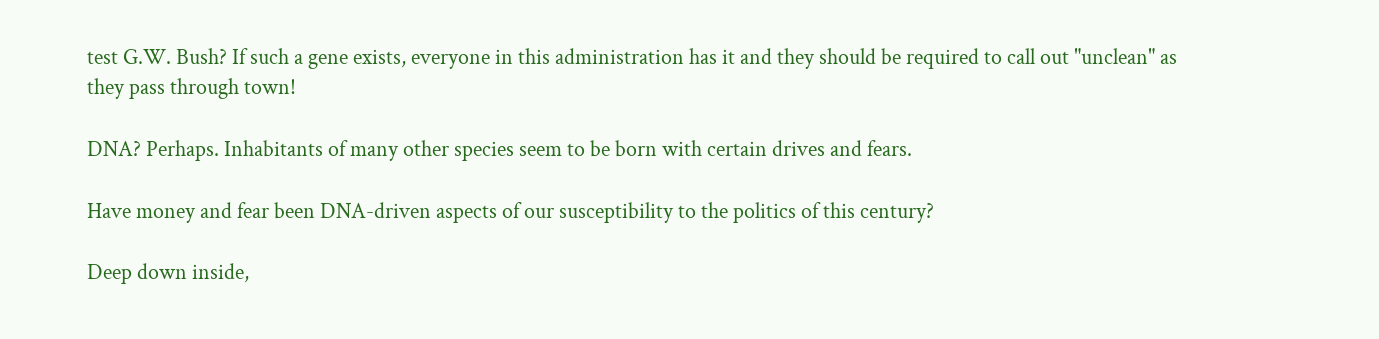test G.W. Bush? If such a gene exists, everyone in this administration has it and they should be required to call out "unclean" as they pass through town!

DNA? Perhaps. Inhabitants of many other species seem to be born with certain drives and fears.

Have money and fear been DNA-driven aspects of our susceptibility to the politics of this century?

Deep down inside,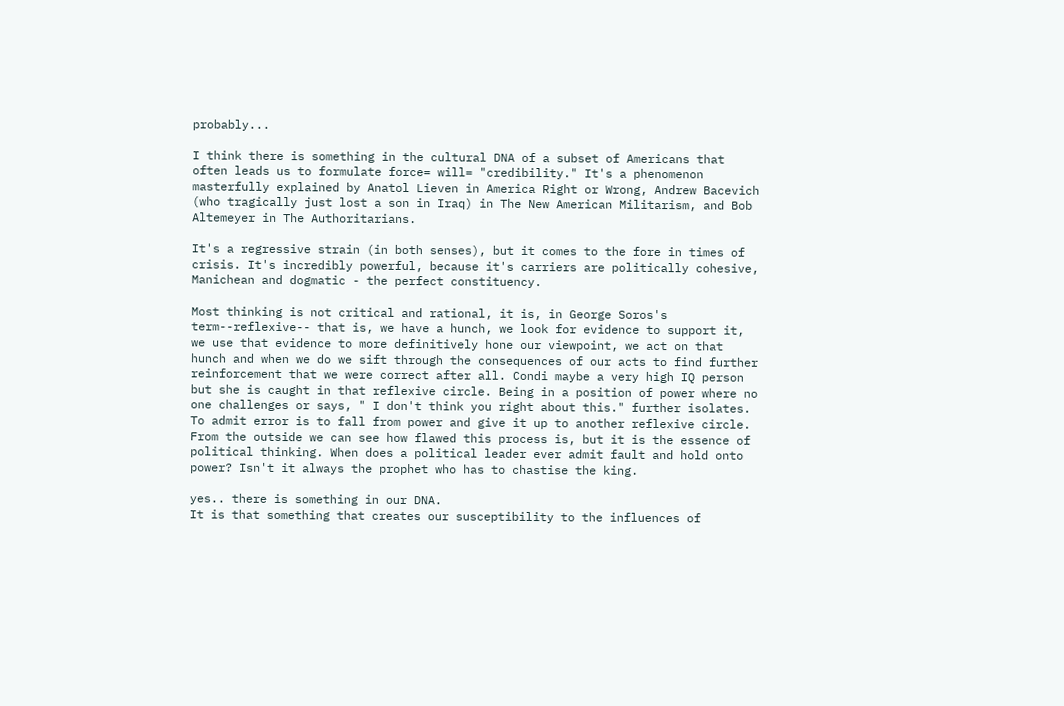probably...

I think there is something in the cultural DNA of a subset of Americans that often leads us to formulate force= will= "credibility." It's a phenomenon masterfully explained by Anatol Lieven in America Right or Wrong, Andrew Bacevich (who tragically just lost a son in Iraq) in The New American Militarism, and Bob Altemeyer in The Authoritarians.

It's a regressive strain (in both senses), but it comes to the fore in times of crisis. It's incredibly powerful, because it's carriers are politically cohesive, Manichean and dogmatic - the perfect constituency.

Most thinking is not critical and rational, it is, in George Soros's term--reflexive-- that is, we have a hunch, we look for evidence to support it, we use that evidence to more definitively hone our viewpoint, we act on that hunch and when we do we sift through the consequences of our acts to find further reinforcement that we were correct after all. Condi maybe a very high IQ person but she is caught in that reflexive circle. Being in a position of power where no one challenges or says, " I don't think you right about this." further isolates. To admit error is to fall from power and give it up to another reflexive circle. From the outside we can see how flawed this process is, but it is the essence of political thinking. When does a political leader ever admit fault and hold onto power? Isn't it always the prophet who has to chastise the king.

yes.. there is something in our DNA.
It is that something that creates our susceptibility to the influences of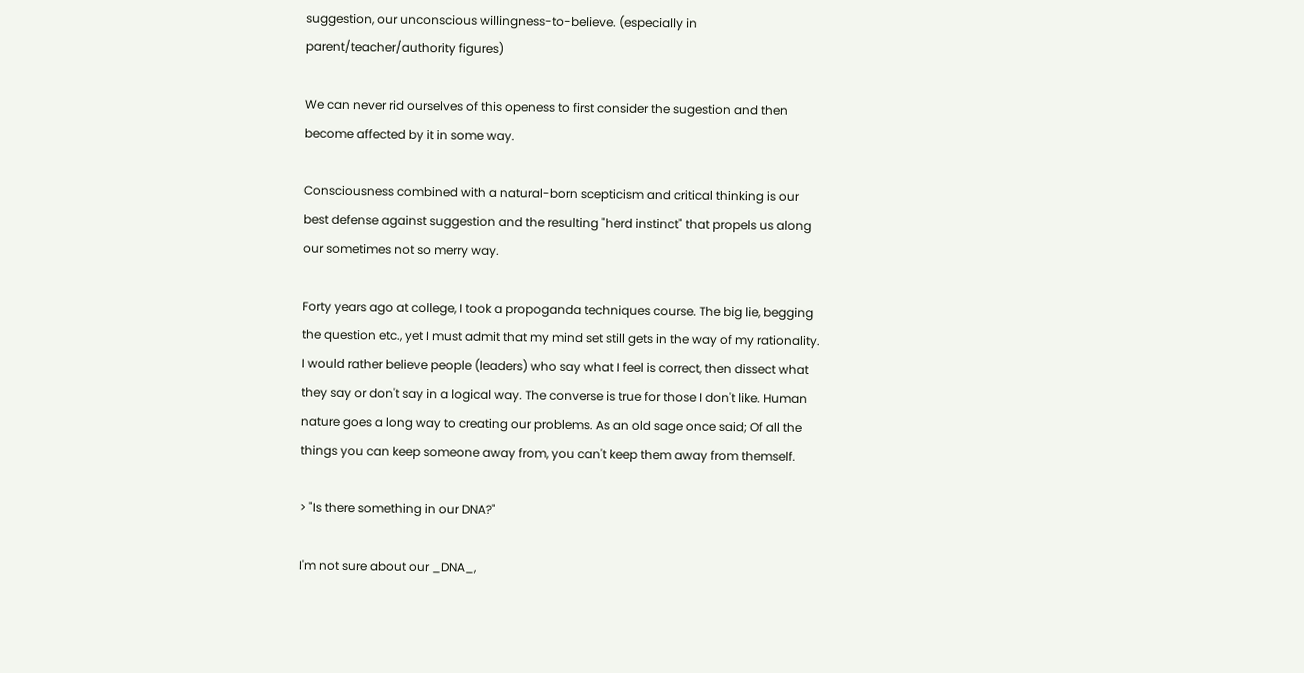suggestion, our unconscious willingness-to-believe. (especially in parent/teacher/authority figures)

We can never rid ourselves of this openess to first consider the sugestion and then become affected by it in some way.

Consciousness combined with a natural-born scepticism and critical thinking is our best defense against suggestion and the resulting "herd instinct" that propels us along our sometimes not so merry way.

Forty years ago at college, I took a propoganda techniques course. The big lie, begging the question etc., yet I must admit that my mind set still gets in the way of my rationality. I would rather believe people (leaders) who say what I feel is correct, then dissect what they say or don't say in a logical way. The converse is true for those I don't like. Human nature goes a long way to creating our problems. As an old sage once said; Of all the things you can keep someone away from, you can't keep them away from themself.

> "Is there something in our DNA?"

I'm not sure about our _DNA_,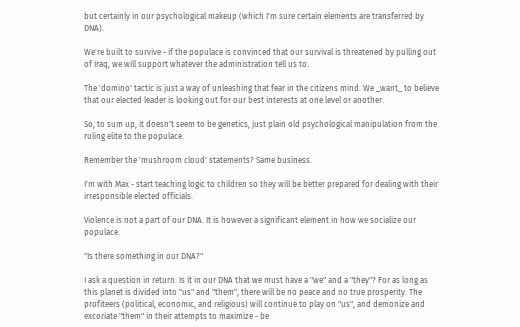but certainly in our psychological makeup (which I'm sure certain elements are transferred by DNA).

We're built to survive - if the populace is convinced that our survival is threatened by pulling out of Iraq, we will support whatever the administration tell us to.

The 'domino' tactic is just a way of unleashing that fear in the citizens mind. We _want_ to believe that our elected leader is looking out for our best interests at one level or another.

So, to sum up, it doesn't seem to be genetics, just plain old psychological manipulation from the ruling elite to the populace.

Remember the 'mushroom cloud' statements? Same business.

I'm with Max - start teaching logic to children so they will be better prepared for dealing with their irresponsible elected officials.

Violence is not a part of our DNA. It is however a significant element in how we socialize our populace.

"Is there something in our DNA?"

I ask a question in return. Is it in our DNA that we must have a "we" and a "they"? For as long as this planet is divided into "us" and "them", there will be no peace and no true prosperity. The profiteers (political, economic, and religious) will continue to play on "us", and demonize and excoriate "them" in their attempts to maximize - be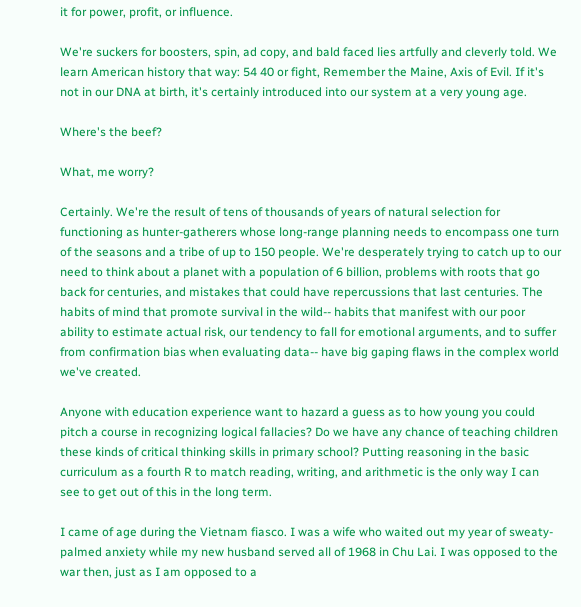it for power, profit, or influence.

We're suckers for boosters, spin, ad copy, and bald faced lies artfully and cleverly told. We learn American history that way: 54 40 or fight, Remember the Maine, Axis of Evil. If it's not in our DNA at birth, it's certainly introduced into our system at a very young age.

Where's the beef?

What, me worry?

Certainly. We're the result of tens of thousands of years of natural selection for functioning as hunter-gatherers whose long-range planning needs to encompass one turn of the seasons and a tribe of up to 150 people. We're desperately trying to catch up to our need to think about a planet with a population of 6 billion, problems with roots that go back for centuries, and mistakes that could have repercussions that last centuries. The habits of mind that promote survival in the wild-- habits that manifest with our poor ability to estimate actual risk, our tendency to fall for emotional arguments, and to suffer from confirmation bias when evaluating data-- have big gaping flaws in the complex world we've created.

Anyone with education experience want to hazard a guess as to how young you could pitch a course in recognizing logical fallacies? Do we have any chance of teaching children these kinds of critical thinking skills in primary school? Putting reasoning in the basic curriculum as a fourth R to match reading, writing, and arithmetic is the only way I can see to get out of this in the long term.

I came of age during the Vietnam fiasco. I was a wife who waited out my year of sweaty-palmed anxiety while my new husband served all of 1968 in Chu Lai. I was opposed to the war then, just as I am opposed to a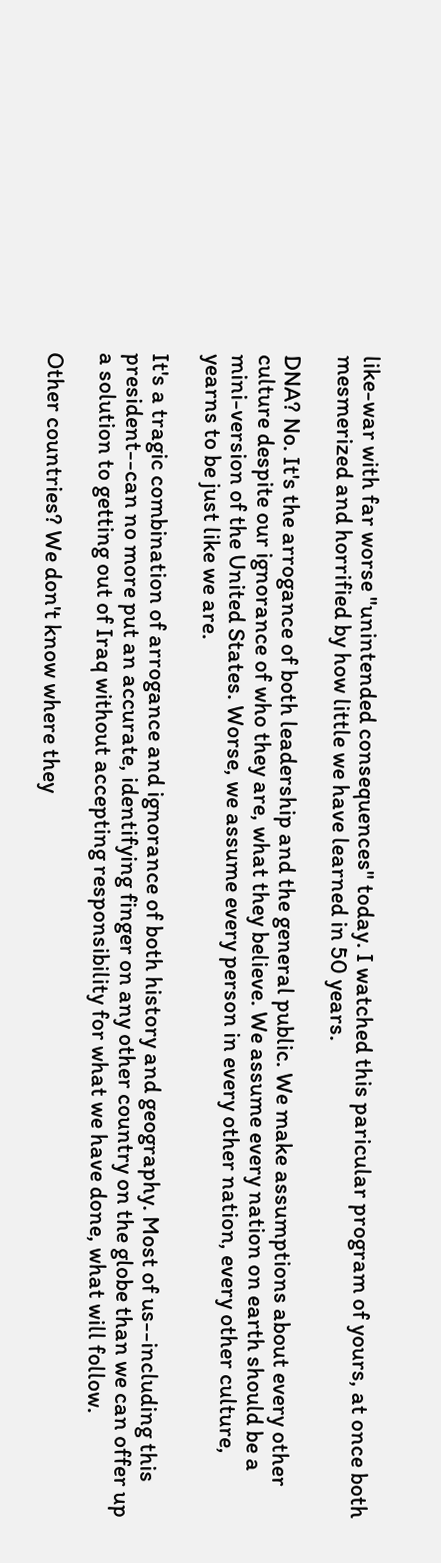like-war with far worse "unintended consequences" today. I watched this paricular program of yours, at once both mesmerized and horrified by how little we have learned in 50 years.

DNA? No. It's the arrogance of both leadership and the general public. We make assumptions about every other culture despite our ignorance of who they are, what they believe. We assume every nation on earth should be a mini-version of the United States. Worse, we assume every person in every other nation, every other culture, yearns to be just like we are.

It's a tragic combination of arrogance and ignorance of both history and geography. Most of us--including this president--can no more put an accurate, identifying finger on any other country on the globe than we can offer up a solution to getting out of Iraq without accepting responsibility for what we have done, what will follow.

Other countries? We don't know where they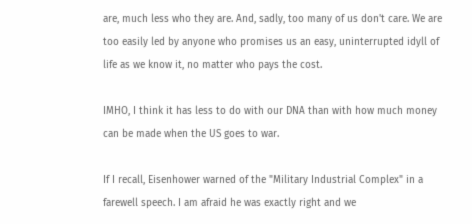are, much less who they are. And, sadly, too many of us don't care. We are too easily led by anyone who promises us an easy, uninterrupted idyll of life as we know it, no matter who pays the cost.

IMHO, I think it has less to do with our DNA than with how much money can be made when the US goes to war.

If I recall, Eisenhower warned of the "Military Industrial Complex" in a farewell speech. I am afraid he was exactly right and we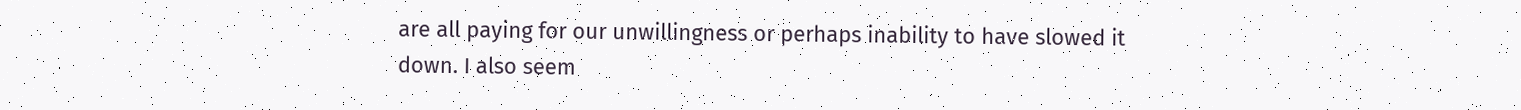are all paying for our unwillingness or perhaps inability to have slowed it down. I also seem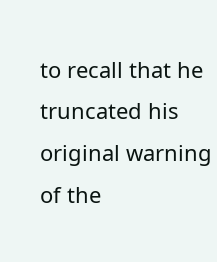to recall that he truncated his original warning of the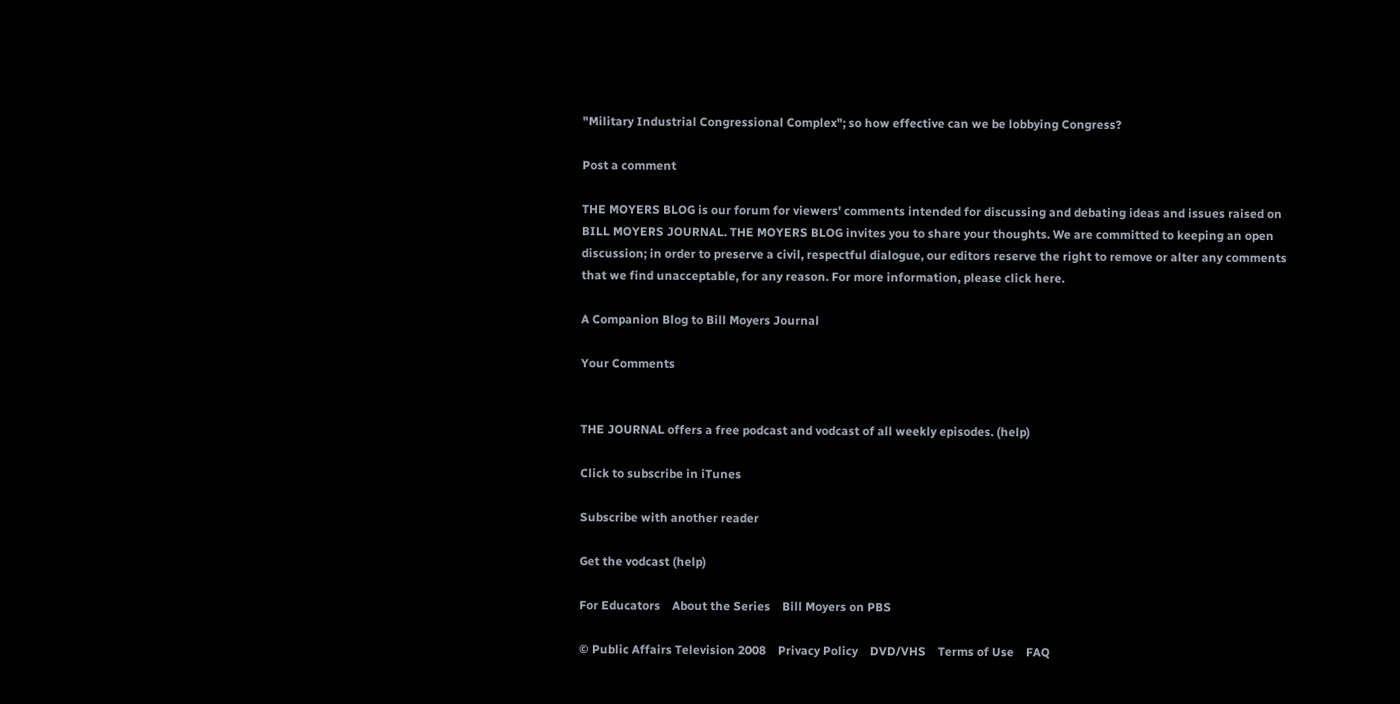"Military Industrial Congressional Complex"; so how effective can we be lobbying Congress?

Post a comment

THE MOYERS BLOG is our forum for viewers' comments intended for discussing and debating ideas and issues raised on BILL MOYERS JOURNAL. THE MOYERS BLOG invites you to share your thoughts. We are committed to keeping an open discussion; in order to preserve a civil, respectful dialogue, our editors reserve the right to remove or alter any comments that we find unacceptable, for any reason. For more information, please click here.

A Companion Blog to Bill Moyers Journal

Your Comments


THE JOURNAL offers a free podcast and vodcast of all weekly episodes. (help)

Click to subscribe in iTunes

Subscribe with another reader

Get the vodcast (help)

For Educators    About the Series    Bill Moyers on PBS

© Public Affairs Television 2008    Privacy Policy    DVD/VHS    Terms of Use    FAQ